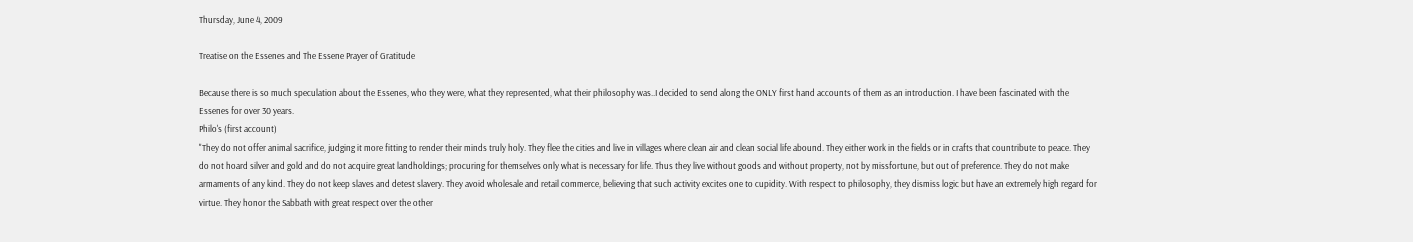Thursday, June 4, 2009

Treatise on the Essenes and The Essene Prayer of Gratitude

Because there is so much speculation about the Essenes, who they were, what they represented, what their philosophy was..I decided to send along the ONLY first hand accounts of them as an introduction. I have been fascinated with the Essenes for over 30 years.
Philo's (first account)
"They do not offer animal sacrifice, judging it more fitting to render their minds truly holy. They flee the cities and live in villages where clean air and clean social life abound. They either work in the fields or in crafts that countribute to peace. They do not hoard silver and gold and do not acquire great landholdings; procuring for themselves only what is necessary for life. Thus they live without goods and without property, not by missfortune, but out of preference. They do not make armaments of any kind. They do not keep slaves and detest slavery. They avoid wholesale and retail commerce, believing that such activity excites one to cupidity. With respect to philosophy, they dismiss logic but have an extremely high regard for virtue. They honor the Sabbath with great respect over the other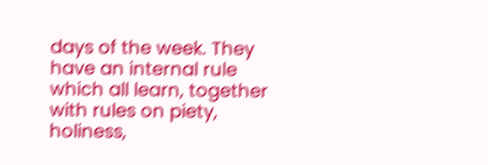days of the week. They have an internal rule which all learn, together with rules on piety, holiness,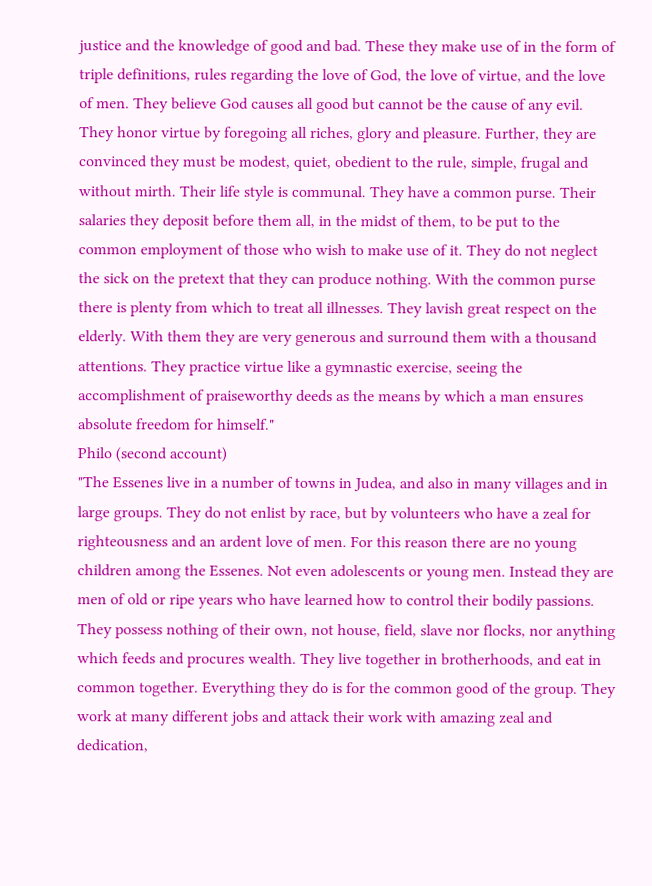justice and the knowledge of good and bad. These they make use of in the form of triple definitions, rules regarding the love of God, the love of virtue, and the love of men. They believe God causes all good but cannot be the cause of any evil. They honor virtue by foregoing all riches, glory and pleasure. Further, they are convinced they must be modest, quiet, obedient to the rule, simple, frugal and without mirth. Their life style is communal. They have a common purse. Their salaries they deposit before them all, in the midst of them, to be put to the common employment of those who wish to make use of it. They do not neglect the sick on the pretext that they can produce nothing. With the common purse there is plenty from which to treat all illnesses. They lavish great respect on the elderly. With them they are very generous and surround them with a thousand attentions. They practice virtue like a gymnastic exercise, seeing the accomplishment of praiseworthy deeds as the means by which a man ensures absolute freedom for himself."
Philo (second account)
"The Essenes live in a number of towns in Judea, and also in many villages and in large groups. They do not enlist by race, but by volunteers who have a zeal for righteousness and an ardent love of men. For this reason there are no young children among the Essenes. Not even adolescents or young men. Instead they are men of old or ripe years who have learned how to control their bodily passions. They possess nothing of their own, not house, field, slave nor flocks, nor anything which feeds and procures wealth. They live together in brotherhoods, and eat in common together. Everything they do is for the common good of the group. They work at many different jobs and attack their work with amazing zeal and dedication,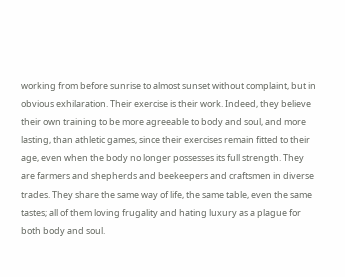working from before sunrise to almost sunset without complaint, but in obvious exhilaration. Their exercise is their work. Indeed, they believe their own training to be more agreeable to body and soul, and more lasting, than athletic games, since their exercises remain fitted to their age, even when the body no longer possesses its full strength. They are farmers and shepherds and beekeepers and craftsmen in diverse trades. They share the same way of life, the same table, even the same tastes; all of them loving frugality and hating luxury as a plague for both body and soul.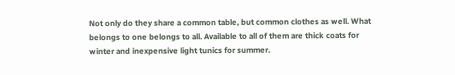Not only do they share a common table, but common clothes as well. What belongs to one belongs to all. Available to all of them are thick coats for winter and inexpensive light tunics for summer.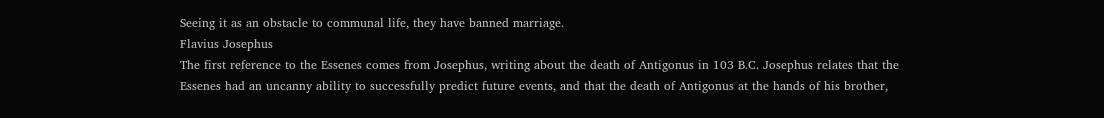Seeing it as an obstacle to communal life, they have banned marriage.
Flavius Josephus
The first reference to the Essenes comes from Josephus, writing about the death of Antigonus in 103 B.C. Josephus relates that the Essenes had an uncanny ability to successfully predict future events, and that the death of Antigonus at the hands of his brother,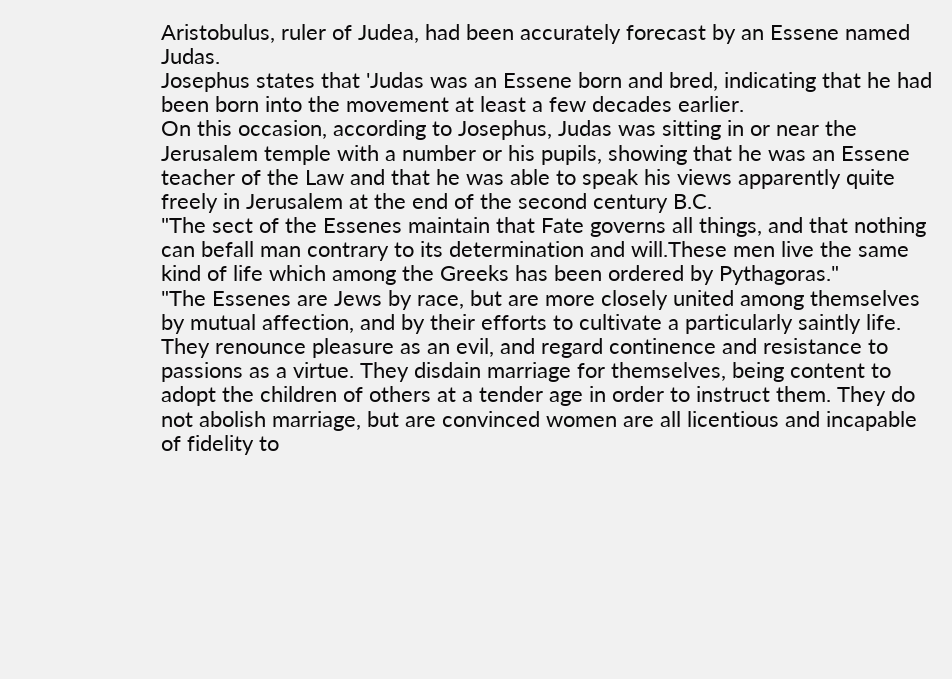Aristobulus, ruler of Judea, had been accurately forecast by an Essene named Judas.
Josephus states that 'Judas was an Essene born and bred, indicating that he had been born into the movement at least a few decades earlier.
On this occasion, according to Josephus, Judas was sitting in or near the Jerusalem temple with a number or his pupils, showing that he was an Essene teacher of the Law and that he was able to speak his views apparently quite freely in Jerusalem at the end of the second century B.C.
"The sect of the Essenes maintain that Fate governs all things, and that nothing can befall man contrary to its determination and will.These men live the same kind of life which among the Greeks has been ordered by Pythagoras."
"The Essenes are Jews by race, but are more closely united among themselves by mutual affection, and by their efforts to cultivate a particularly saintly life. They renounce pleasure as an evil, and regard continence and resistance to passions as a virtue. They disdain marriage for themselves, being content to adopt the children of others at a tender age in order to instruct them. They do not abolish marriage, but are convinced women are all licentious and incapable of fidelity to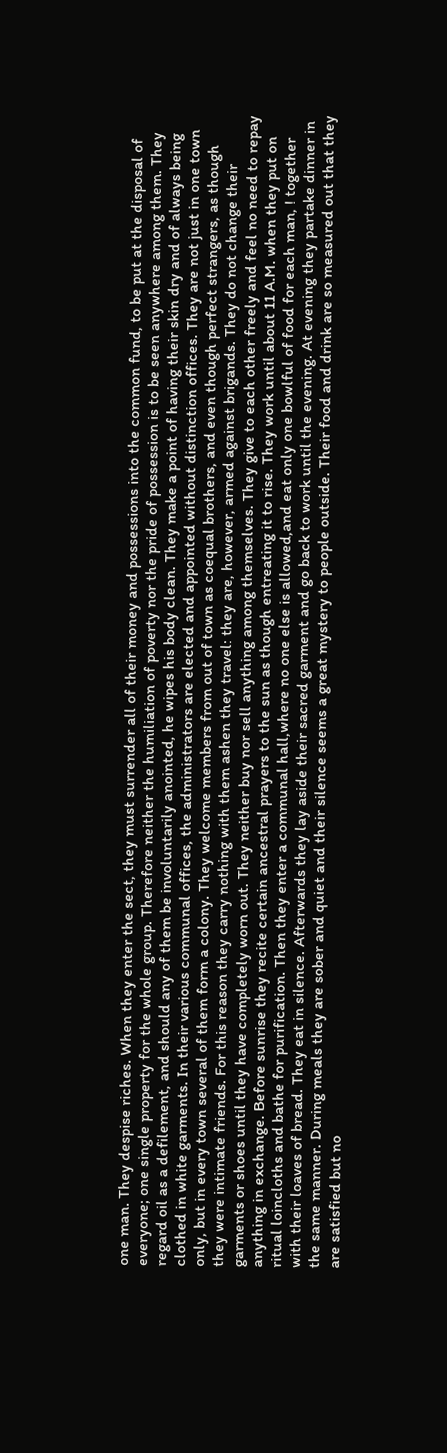one man. They despise riches. When they enter the sect, they must surrender all of their money and possessions into the common fund, to be put at the disposal of everyone; one single property for the whole group. Therefore neither the humiliation of poverty nor the pride of possession is to be seen anywhere among them. They regard oil as a defilement, and should any of them be involuntarily anointed, he wipes his body clean. They make a point of having their skin dry and of always being clothed in white garments. In their various communal offices, the administrators are elected and appointed without distinction offices. They are not just in one town only, but in every town several of them form a colony. They welcome members from out of town as coequal brothers, and even though perfect strangers, as though they were intimate friends. For this reason they carry nothing with them ashen they travel: they are, however, armed against brigands. They do not change their garments or shoes until they have completely worn out. They neither buy nor sell anything among themselves. They give to each other freely and feel no need to repay anything in exchange. Before sunrise they recite certain ancestral prayers to the sun as though entreating it to rise. They work until about 11 A.M. when they put on ritual loincloths and bathe for purification. Then they enter a communal hall,where no one else is allowed,and eat only one bowlful of food for each man, ! together with their loaves of bread. They eat in silence. Afterwards they lay aside their sacred garment and go back to work until the evening. At evening they partake dinner in the same manner. During meals they are sober and quiet and their silence seems a great mystery to people outside. Their food and drink are so measured out that they are satisfied but no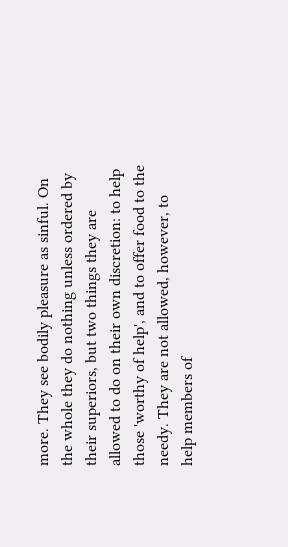more. They see bodily pleasure as sinful. On the whole they do nothing unless ordered by their superiors, but two things they are allowed to do on their own discretion: to help those 'worthy of help', and to offer food to the needy. They are not allowed, however, to help members of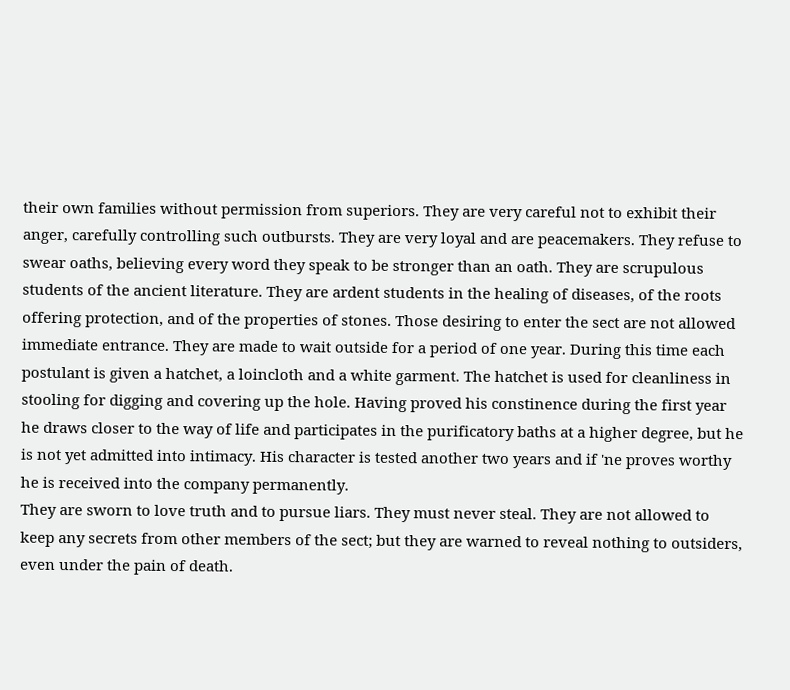their own families without permission from superiors. They are very careful not to exhibit their anger, carefully controlling such outbursts. They are very loyal and are peacemakers. They refuse to swear oaths, believing every word they speak to be stronger than an oath. They are scrupulous students of the ancient literature. They are ardent students in the healing of diseases, of the roots offering protection, and of the properties of stones. Those desiring to enter the sect are not allowed immediate entrance. They are made to wait outside for a period of one year. During this time each postulant is given a hatchet, a loincloth and a white garment. The hatchet is used for cleanliness in stooling for digging and covering up the hole. Having proved his constinence during the first year he draws closer to the way of life and participates in the purificatory baths at a higher degree, but he is not yet admitted into intimacy. His character is tested another two years and if 'ne proves worthy he is received into the company permanently.
They are sworn to love truth and to pursue liars. They must never steal. They are not allowed to keep any secrets from other members of the sect; but they are warned to reveal nothing to outsiders, even under the pain of death.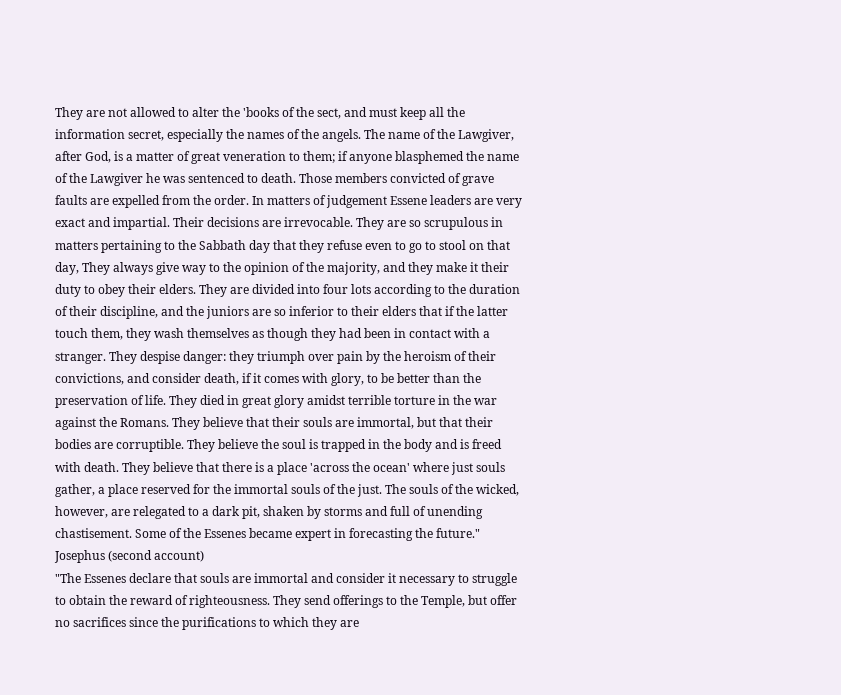They are not allowed to alter the 'books of the sect, and must keep all the information secret, especially the names of the angels. The name of the Lawgiver, after God, is a matter of great veneration to them; if anyone blasphemed the name of the Lawgiver he was sentenced to death. Those members convicted of grave faults are expelled from the order. In matters of judgement Essene leaders are very exact and impartial. Their decisions are irrevocable. They are so scrupulous in matters pertaining to the Sabbath day that they refuse even to go to stool on that day, They always give way to the opinion of the majority, and they make it their duty to obey their elders. They are divided into four lots according to the duration of their discipline, and the juniors are so inferior to their elders that if the latter touch them, they wash themselves as though they had been in contact with a stranger. They despise danger: they triumph over pain by the heroism of their convictions, and consider death, if it comes with glory, to be better than the preservation of life. They died in great glory amidst terrible torture in the war against the Romans. They believe that their souls are immortal, but that their bodies are corruptible. They believe the soul is trapped in the body and is freed with death. They believe that there is a place 'across the ocean' where just souls gather, a place reserved for the immortal souls of the just. The souls of the wicked, however, are relegated to a dark pit, shaken by storms and full of unending chastisement. Some of the Essenes became expert in forecasting the future."
Josephus (second account)
"The Essenes declare that souls are immortal and consider it necessary to struggle to obtain the reward of righteousness. They send offerings to the Temple, but offer no sacrifices since the purifications to which they are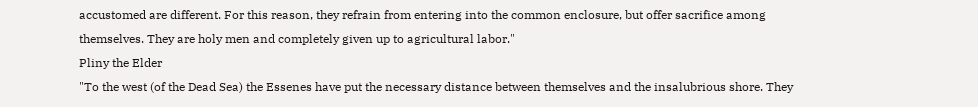accustomed are different. For this reason, they refrain from entering into the common enclosure, but offer sacrifice among themselves. They are holy men and completely given up to agricultural labor."
Pliny the Elder
"To the west (of the Dead Sea) the Essenes have put the necessary distance between themselves and the insalubrious shore. They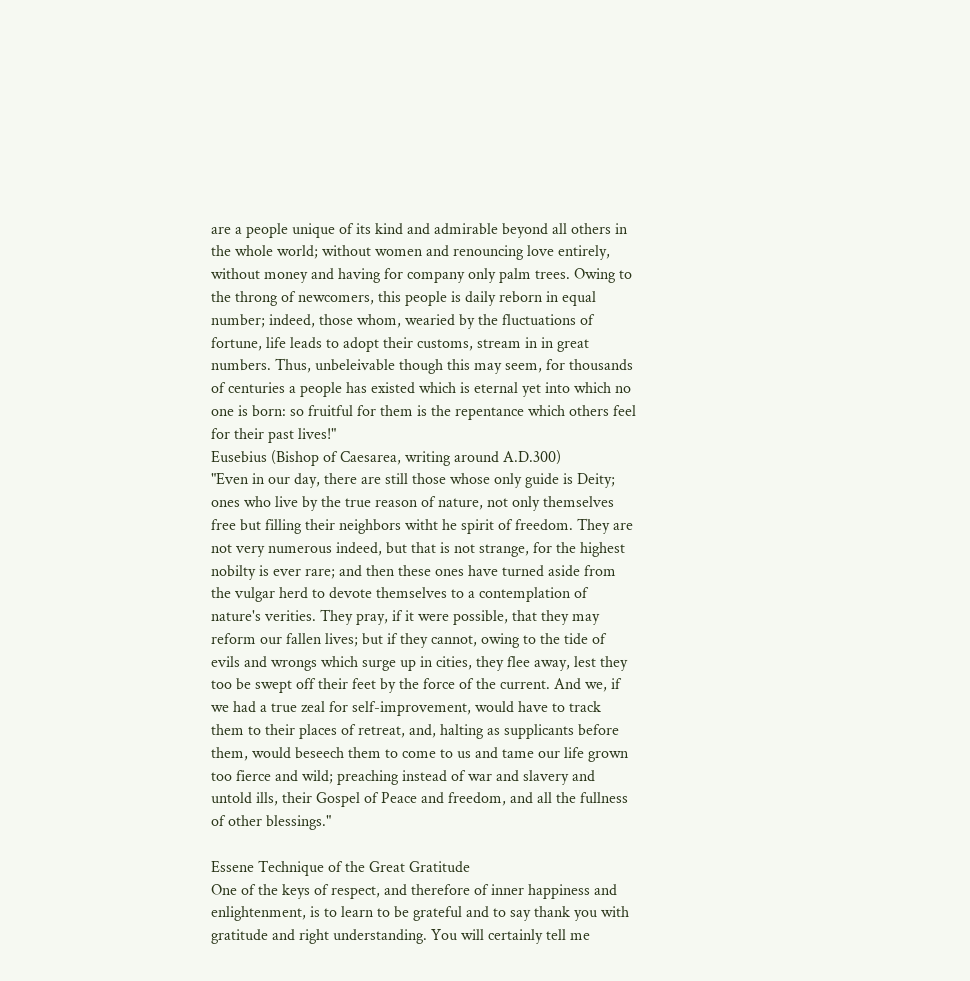are a people unique of its kind and admirable beyond all others in the whole world; without women and renouncing love entirely, without money and having for company only palm trees. Owing to the throng of newcomers, this people is daily reborn in equal number; indeed, those whom, wearied by the fluctuations of fortune, life leads to adopt their customs, stream in in great numbers. Thus, unbeleivable though this may seem, for thousands of centuries a people has existed which is eternal yet into which no one is born: so fruitful for them is the repentance which others feel for their past lives!"
Eusebius (Bishop of Caesarea, writing around A.D.300)
"Even in our day, there are still those whose only guide is Deity; ones who live by the true reason of nature, not only themselves free but filling their neighbors witht he spirit of freedom. They are not very numerous indeed, but that is not strange, for the highest nobilty is ever rare; and then these ones have turned aside from the vulgar herd to devote themselves to a contemplation of nature's verities. They pray, if it were possible, that they may reform our fallen lives; but if they cannot, owing to the tide of evils and wrongs which surge up in cities, they flee away, lest they too be swept off their feet by the force of the current. And we, if we had a true zeal for self-improvement, would have to track them to their places of retreat, and, halting as supplicants before them, would beseech them to come to us and tame our life grown too fierce and wild; preaching instead of war and slavery and untold ills, their Gospel of Peace and freedom, and all the fullness of other blessings."

Essene Technique of the Great Gratitude
One of the keys of respect, and therefore of inner happiness and enlightenment, is to learn to be grateful and to say thank you with gratitude and right understanding. You will certainly tell me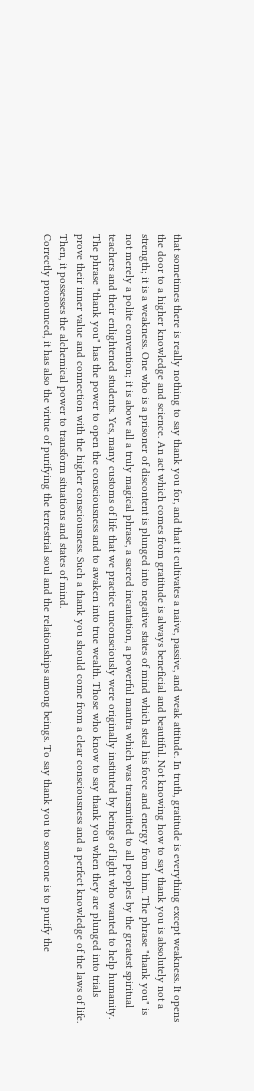that sometimes there is really nothing to say thank you for, and that it cultivates a naive, passive, and weak attitude. In truth, gratitude is everything except weakness. It opens the door to a higher knowledge and science. An act which comes from gratitude is always beneficial and beautiful. Not knowing how to say thank you is absolutely not a strength; it is a weakness. One who is a prisoner of discontent is plunged into negative states of mind which steal his force and energy from him. The phrase "thank you" is not merely a polite convention; it is above all a truly magical phrase, a sacred incantation, a powerful mantra which was transmitted to all peoples by the greatest spiritual teachers and their enlightened students. Yes, many customs of life that we practice unconsciously were originally instituted by beings of light who wanted to help humanity. The phrase "thank you" has the power to open the consciousness and to awaken into true wealth. Those who know to say thank you when they are plunged into trials prove their inner value and connection with the higher consciousness. Such a thank you should come from a clear consciousness and a perfect knowledge of the laws of life. Then, it possesses the alchemical power to transform situations and states of mind.
Correctly pronounced, it has also the virtue of purifying the terrestrial soul and the relationships among beings. To say thank you to someone is to purify the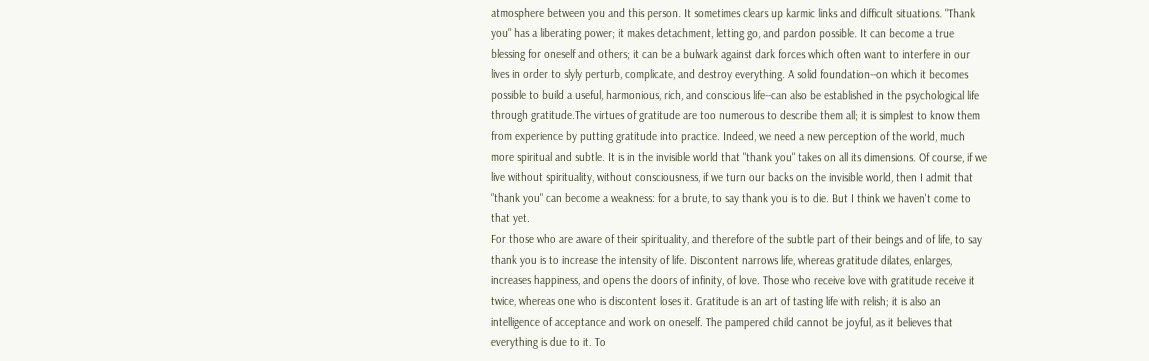atmosphere between you and this person. It sometimes clears up karmic links and difficult situations. "Thank you" has a liberating power; it makes detachment, letting go, and pardon possible. It can become a true blessing for oneself and others; it can be a bulwark against dark forces which often want to interfere in our lives in order to slyly perturb, complicate, and destroy everything. A solid foundation--on which it becomes possible to build a useful, harmonious, rich, and conscious life--can also be established in the psychological life through gratitude.The virtues of gratitude are too numerous to describe them all; it is simplest to know them from experience by putting gratitude into practice. Indeed, we need a new perception of the world, much more spiritual and subtle. It is in the invisible world that "thank you" takes on all its dimensions. Of course, if we live without spirituality, without consciousness, if we turn our backs on the invisible world, then I admit that "thank you" can become a weakness: for a brute, to say thank you is to die. But I think we haven't come to that yet.
For those who are aware of their spirituality, and therefore of the subtle part of their beings and of life, to say thank you is to increase the intensity of life. Discontent narrows life, whereas gratitude dilates, enlarges, increases happiness, and opens the doors of infinity, of love. Those who receive love with gratitude receive it twice, whereas one who is discontent loses it. Gratitude is an art of tasting life with relish; it is also an intelligence of acceptance and work on oneself. The pampered child cannot be joyful, as it believes that everything is due to it. To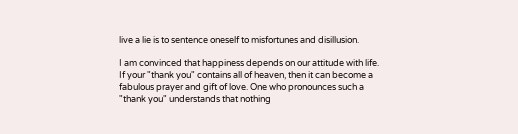live a lie is to sentence oneself to misfortunes and disillusion.

I am convinced that happiness depends on our attitude with life. If your "thank you" contains all of heaven, then it can become a fabulous prayer and gift of love. One who pronounces such a "thank you" understands that nothing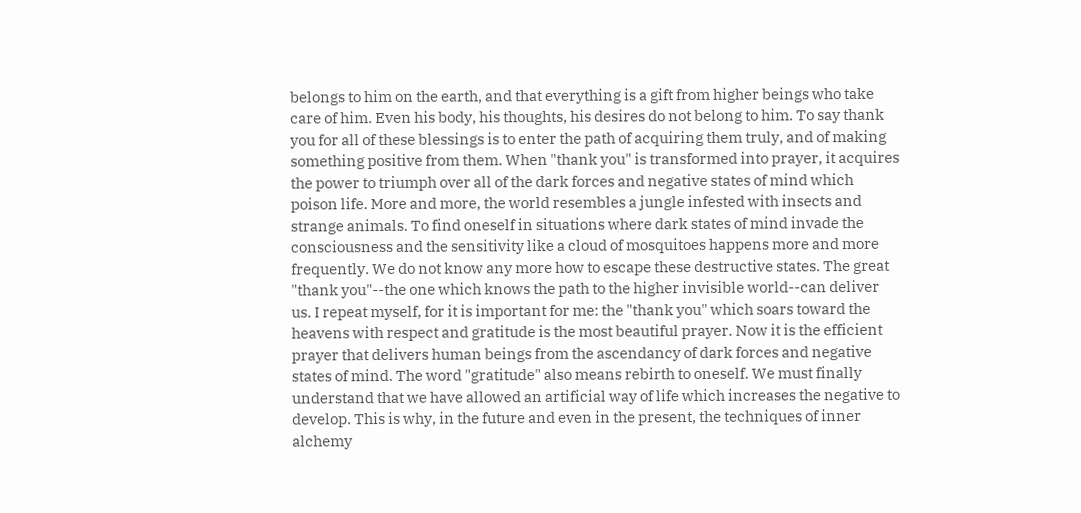belongs to him on the earth, and that everything is a gift from higher beings who take care of him. Even his body, his thoughts, his desires do not belong to him. To say thank you for all of these blessings is to enter the path of acquiring them truly, and of making something positive from them. When "thank you" is transformed into prayer, it acquires the power to triumph over all of the dark forces and negative states of mind which poison life. More and more, the world resembles a jungle infested with insects and strange animals. To find oneself in situations where dark states of mind invade the consciousness and the sensitivity like a cloud of mosquitoes happens more and more frequently. We do not know any more how to escape these destructive states. The great "thank you"--the one which knows the path to the higher invisible world--can deliver us. I repeat myself, for it is important for me: the "thank you" which soars toward the heavens with respect and gratitude is the most beautiful prayer. Now it is the efficient prayer that delivers human beings from the ascendancy of dark forces and negative states of mind. The word "gratitude" also means rebirth to oneself. We must finally understand that we have allowed an artificial way of life which increases the negative to develop. This is why, in the future and even in the present, the techniques of inner alchemy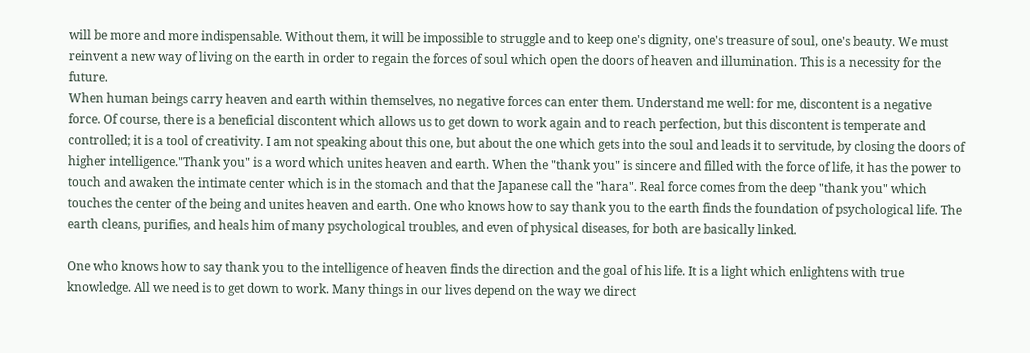will be more and more indispensable. Without them, it will be impossible to struggle and to keep one's dignity, one's treasure of soul, one's beauty. We must reinvent a new way of living on the earth in order to regain the forces of soul which open the doors of heaven and illumination. This is a necessity for the future.
When human beings carry heaven and earth within themselves, no negative forces can enter them. Understand me well: for me, discontent is a negative force. Of course, there is a beneficial discontent which allows us to get down to work again and to reach perfection, but this discontent is temperate and controlled; it is a tool of creativity. I am not speaking about this one, but about the one which gets into the soul and leads it to servitude, by closing the doors of higher intelligence."Thank you" is a word which unites heaven and earth. When the "thank you" is sincere and filled with the force of life, it has the power to touch and awaken the intimate center which is in the stomach and that the Japanese call the "hara". Real force comes from the deep "thank you" which touches the center of the being and unites heaven and earth. One who knows how to say thank you to the earth finds the foundation of psychological life. The earth cleans, purifies, and heals him of many psychological troubles, and even of physical diseases, for both are basically linked.

One who knows how to say thank you to the intelligence of heaven finds the direction and the goal of his life. It is a light which enlightens with true knowledge. All we need is to get down to work. Many things in our lives depend on the way we direct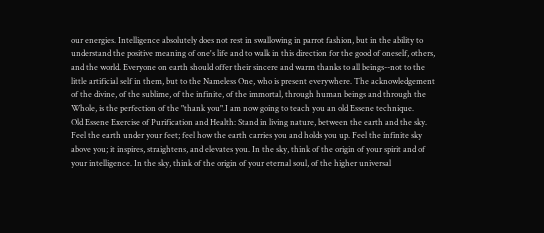our energies. Intelligence absolutely does not rest in swallowing in parrot fashion, but in the ability to understand the positive meaning of one's life and to walk in this direction for the good of oneself, others, and the world. Everyone on earth should offer their sincere and warm thanks to all beings--not to the little artificial self in them, but to the Nameless One, who is present everywhere. The acknowledgement of the divine, of the sublime, of the infinite, of the immortal, through human beings and through the Whole, is the perfection of the "thank you".I am now going to teach you an old Essene technique.
Old Essene Exercise of Purification and Health: Stand in living nature, between the earth and the sky. Feel the earth under your feet; feel how the earth carries you and holds you up. Feel the infinite sky above you; it inspires, straightens, and elevates you. In the sky, think of the origin of your spirit and of your intelligence. In the sky, think of the origin of your eternal soul, of the higher universal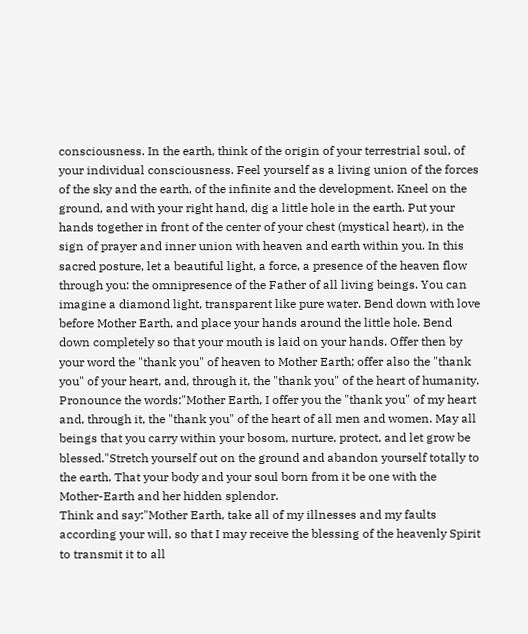consciousness. In the earth, think of the origin of your terrestrial soul, of your individual consciousness. Feel yourself as a living union of the forces of the sky and the earth, of the infinite and the development. Kneel on the ground, and with your right hand, dig a little hole in the earth. Put your hands together in front of the center of your chest (mystical heart), in the sign of prayer and inner union with heaven and earth within you. In this sacred posture, let a beautiful light, a force, a presence of the heaven flow through you: the omnipresence of the Father of all living beings. You can imagine a diamond light, transparent like pure water. Bend down with love before Mother Earth, and place your hands around the little hole. Bend down completely so that your mouth is laid on your hands. Offer then by your word the "thank you" of heaven to Mother Earth; offer also the "thank you" of your heart, and, through it, the "thank you" of the heart of humanity.
Pronounce the words:"Mother Earth, I offer you the "thank you" of my heart and, through it, the "thank you" of the heart of all men and women. May all beings that you carry within your bosom, nurture, protect, and let grow be blessed."Stretch yourself out on the ground and abandon yourself totally to the earth. That your body and your soul born from it be one with the Mother-Earth and her hidden splendor.
Think and say:"Mother Earth, take all of my illnesses and my faults according your will, so that I may receive the blessing of the heavenly Spirit to transmit it to all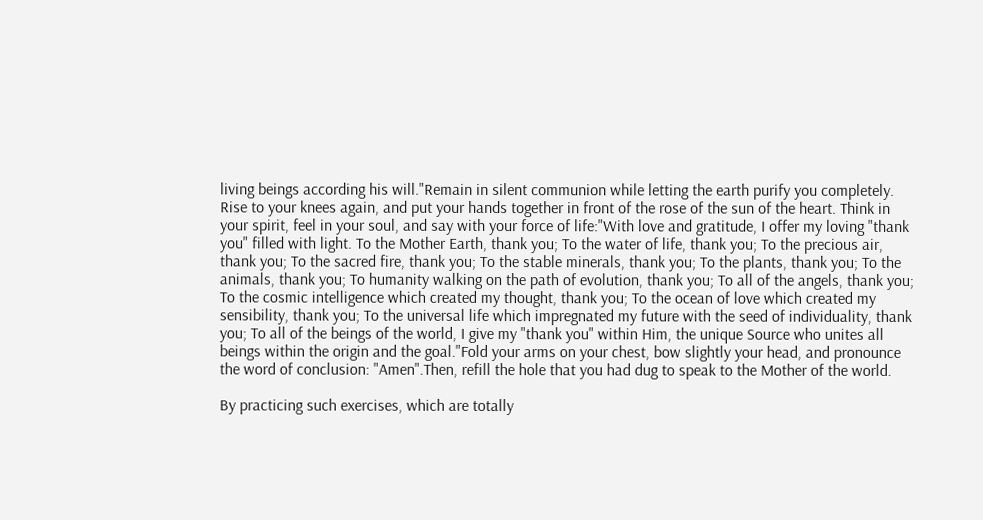living beings according his will."Remain in silent communion while letting the earth purify you completely. Rise to your knees again, and put your hands together in front of the rose of the sun of the heart. Think in your spirit, feel in your soul, and say with your force of life:"With love and gratitude, I offer my loving "thank you" filled with light. To the Mother Earth, thank you; To the water of life, thank you; To the precious air, thank you; To the sacred fire, thank you; To the stable minerals, thank you; To the plants, thank you; To the animals, thank you; To humanity walking on the path of evolution, thank you; To all of the angels, thank you; To the cosmic intelligence which created my thought, thank you; To the ocean of love which created my sensibility, thank you; To the universal life which impregnated my future with the seed of individuality, thank you; To all of the beings of the world, I give my "thank you" within Him, the unique Source who unites all beings within the origin and the goal."Fold your arms on your chest, bow slightly your head, and pronounce the word of conclusion: "Amen".Then, refill the hole that you had dug to speak to the Mother of the world.

By practicing such exercises, which are totally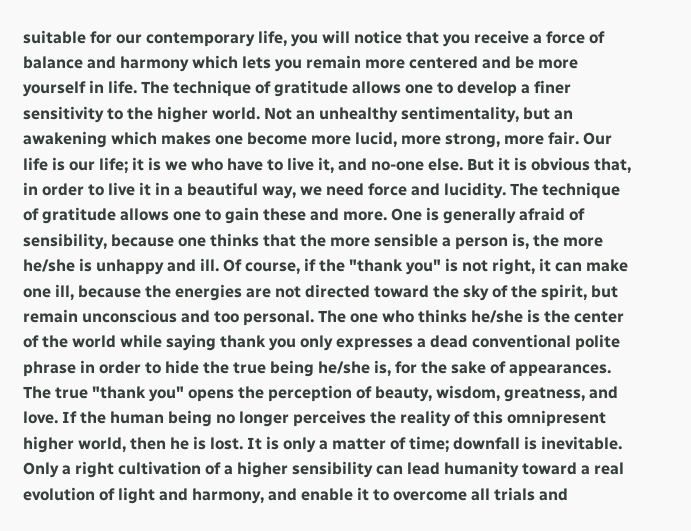suitable for our contemporary life, you will notice that you receive a force of balance and harmony which lets you remain more centered and be more yourself in life. The technique of gratitude allows one to develop a finer sensitivity to the higher world. Not an unhealthy sentimentality, but an awakening which makes one become more lucid, more strong, more fair. Our life is our life; it is we who have to live it, and no-one else. But it is obvious that, in order to live it in a beautiful way, we need force and lucidity. The technique of gratitude allows one to gain these and more. One is generally afraid of sensibility, because one thinks that the more sensible a person is, the more he/she is unhappy and ill. Of course, if the "thank you" is not right, it can make one ill, because the energies are not directed toward the sky of the spirit, but remain unconscious and too personal. The one who thinks he/she is the center of the world while saying thank you only expresses a dead conventional polite phrase in order to hide the true being he/she is, for the sake of appearances. The true "thank you" opens the perception of beauty, wisdom, greatness, and love. If the human being no longer perceives the reality of this omnipresent higher world, then he is lost. It is only a matter of time; downfall is inevitable. Only a right cultivation of a higher sensibility can lead humanity toward a real evolution of light and harmony, and enable it to overcome all trials and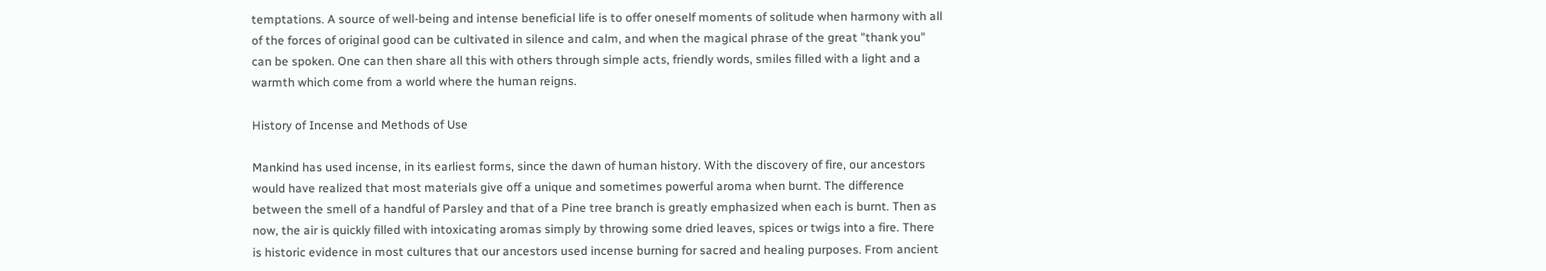temptations. A source of well-being and intense beneficial life is to offer oneself moments of solitude when harmony with all of the forces of original good can be cultivated in silence and calm, and when the magical phrase of the great "thank you" can be spoken. One can then share all this with others through simple acts, friendly words, smiles filled with a light and a warmth which come from a world where the human reigns.

History of Incense and Methods of Use

Mankind has used incense, in its earliest forms, since the dawn of human history. With the discovery of fire, our ancestors would have realized that most materials give off a unique and sometimes powerful aroma when burnt. The difference between the smell of a handful of Parsley and that of a Pine tree branch is greatly emphasized when each is burnt. Then as now, the air is quickly filled with intoxicating aromas simply by throwing some dried leaves, spices or twigs into a fire. There is historic evidence in most cultures that our ancestors used incense burning for sacred and healing purposes. From ancient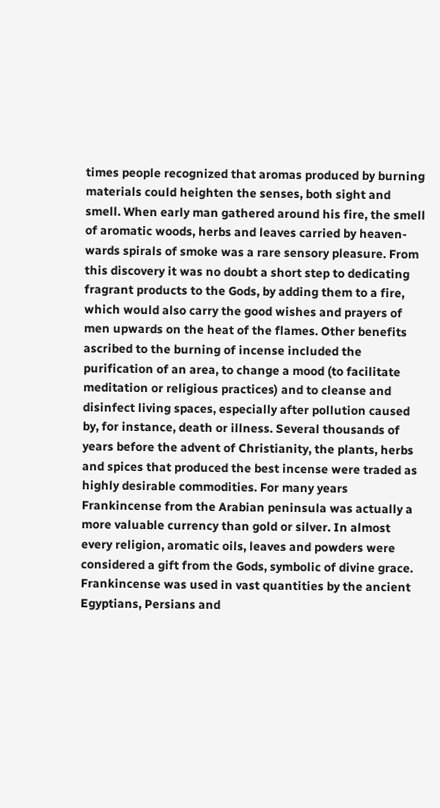times people recognized that aromas produced by burning materials could heighten the senses, both sight and smell. When early man gathered around his fire, the smell of aromatic woods, herbs and leaves carried by heaven-wards spirals of smoke was a rare sensory pleasure. From this discovery it was no doubt a short step to dedicating fragrant products to the Gods, by adding them to a fire, which would also carry the good wishes and prayers of men upwards on the heat of the flames. Other benefits ascribed to the burning of incense included the purification of an area, to change a mood (to facilitate meditation or religious practices) and to cleanse and disinfect living spaces, especially after pollution caused by, for instance, death or illness. Several thousands of years before the advent of Christianity, the plants, herbs and spices that produced the best incense were traded as highly desirable commodities. For many years Frankincense from the Arabian peninsula was actually a more valuable currency than gold or silver. In almost every religion, aromatic oils, leaves and powders were considered a gift from the Gods, symbolic of divine grace. Frankincense was used in vast quantities by the ancient Egyptians, Persians and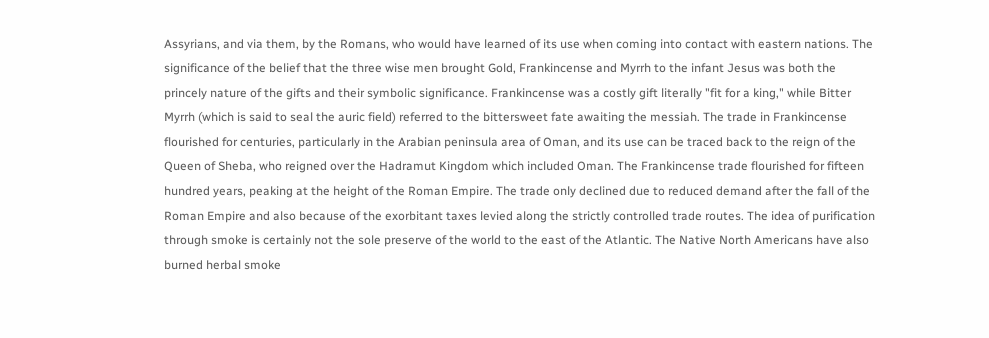Assyrians, and via them, by the Romans, who would have learned of its use when coming into contact with eastern nations. The significance of the belief that the three wise men brought Gold, Frankincense and Myrrh to the infant Jesus was both the princely nature of the gifts and their symbolic significance. Frankincense was a costly gift literally "fit for a king," while Bitter Myrrh (which is said to seal the auric field) referred to the bittersweet fate awaiting the messiah. The trade in Frankincense flourished for centuries, particularly in the Arabian peninsula area of Oman, and its use can be traced back to the reign of the Queen of Sheba, who reigned over the Hadramut Kingdom which included Oman. The Frankincense trade flourished for fifteen hundred years, peaking at the height of the Roman Empire. The trade only declined due to reduced demand after the fall of the Roman Empire and also because of the exorbitant taxes levied along the strictly controlled trade routes. The idea of purification through smoke is certainly not the sole preserve of the world to the east of the Atlantic. The Native North Americans have also burned herbal smoke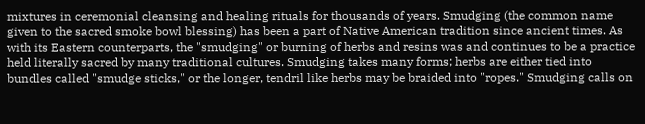mixtures in ceremonial cleansing and healing rituals for thousands of years. Smudging (the common name given to the sacred smoke bowl blessing) has been a part of Native American tradition since ancient times. As with its Eastern counterparts, the "smudging" or burning of herbs and resins was and continues to be a practice held literally sacred by many traditional cultures. Smudging takes many forms; herbs are either tied into bundles called "smudge sticks," or the longer, tendril like herbs may be braided into "ropes." Smudging calls on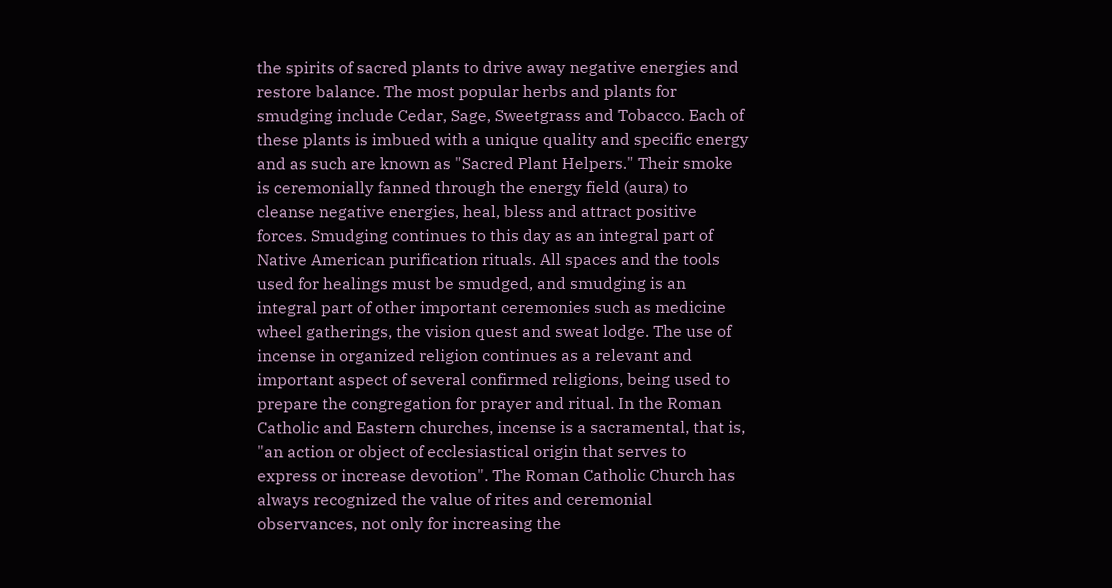the spirits of sacred plants to drive away negative energies and restore balance. The most popular herbs and plants for smudging include Cedar, Sage, Sweetgrass and Tobacco. Each of these plants is imbued with a unique quality and specific energy and as such are known as "Sacred Plant Helpers." Their smoke is ceremonially fanned through the energy field (aura) to cleanse negative energies, heal, bless and attract positive forces. Smudging continues to this day as an integral part of Native American purification rituals. All spaces and the tools used for healings must be smudged, and smudging is an integral part of other important ceremonies such as medicine wheel gatherings, the vision quest and sweat lodge. The use of incense in organized religion continues as a relevant and important aspect of several confirmed religions, being used to prepare the congregation for prayer and ritual. In the Roman Catholic and Eastern churches, incense is a sacramental, that is, "an action or object of ecclesiastical origin that serves to express or increase devotion". The Roman Catholic Church has always recognized the value of rites and ceremonial observances, not only for increasing the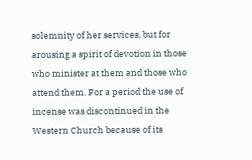solemnity of her services, but for arousing a spirit of devotion in those who minister at them and those who attend them. For a period the use of incense was discontinued in the Western Church because of its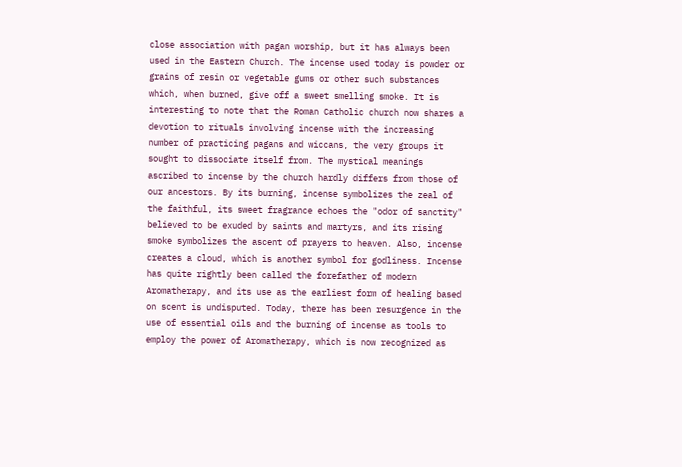close association with pagan worship, but it has always been used in the Eastern Church. The incense used today is powder or grains of resin or vegetable gums or other such substances which, when burned, give off a sweet smelling smoke. It is interesting to note that the Roman Catholic church now shares a devotion to rituals involving incense with the increasing number of practicing pagans and wiccans, the very groups it sought to dissociate itself from. The mystical meanings ascribed to incense by the church hardly differs from those of our ancestors. By its burning, incense symbolizes the zeal of the faithful, its sweet fragrance echoes the "odor of sanctity" believed to be exuded by saints and martyrs, and its rising smoke symbolizes the ascent of prayers to heaven. Also, incense creates a cloud, which is another symbol for godliness. Incense has quite rightly been called the forefather of modern Aromatherapy, and its use as the earliest form of healing based on scent is undisputed. Today, there has been resurgence in the use of essential oils and the burning of incense as tools to employ the power of Aromatherapy, which is now recognized as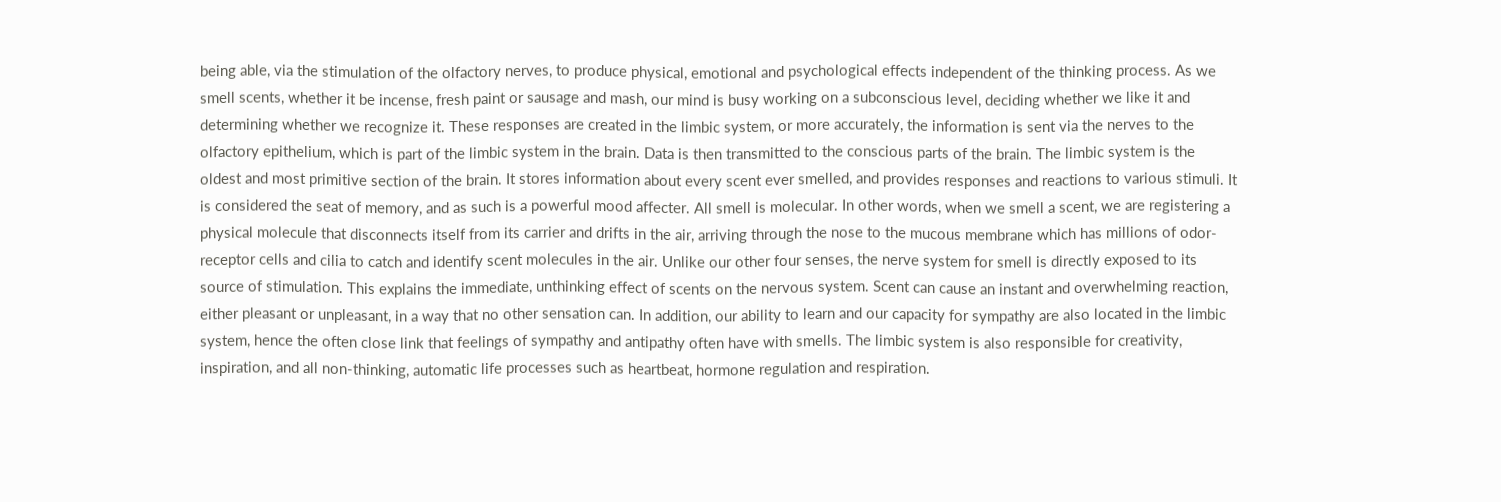being able, via the stimulation of the olfactory nerves, to produce physical, emotional and psychological effects independent of the thinking process. As we smell scents, whether it be incense, fresh paint or sausage and mash, our mind is busy working on a subconscious level, deciding whether we like it and determining whether we recognize it. These responses are created in the limbic system, or more accurately, the information is sent via the nerves to the olfactory epithelium, which is part of the limbic system in the brain. Data is then transmitted to the conscious parts of the brain. The limbic system is the oldest and most primitive section of the brain. It stores information about every scent ever smelled, and provides responses and reactions to various stimuli. It is considered the seat of memory, and as such is a powerful mood affecter. All smell is molecular. In other words, when we smell a scent, we are registering a physical molecule that disconnects itself from its carrier and drifts in the air, arriving through the nose to the mucous membrane which has millions of odor-receptor cells and cilia to catch and identify scent molecules in the air. Unlike our other four senses, the nerve system for smell is directly exposed to its source of stimulation. This explains the immediate, unthinking effect of scents on the nervous system. Scent can cause an instant and overwhelming reaction, either pleasant or unpleasant, in a way that no other sensation can. In addition, our ability to learn and our capacity for sympathy are also located in the limbic system, hence the often close link that feelings of sympathy and antipathy often have with smells. The limbic system is also responsible for creativity, inspiration, and all non-thinking, automatic life processes such as heartbeat, hormone regulation and respiration.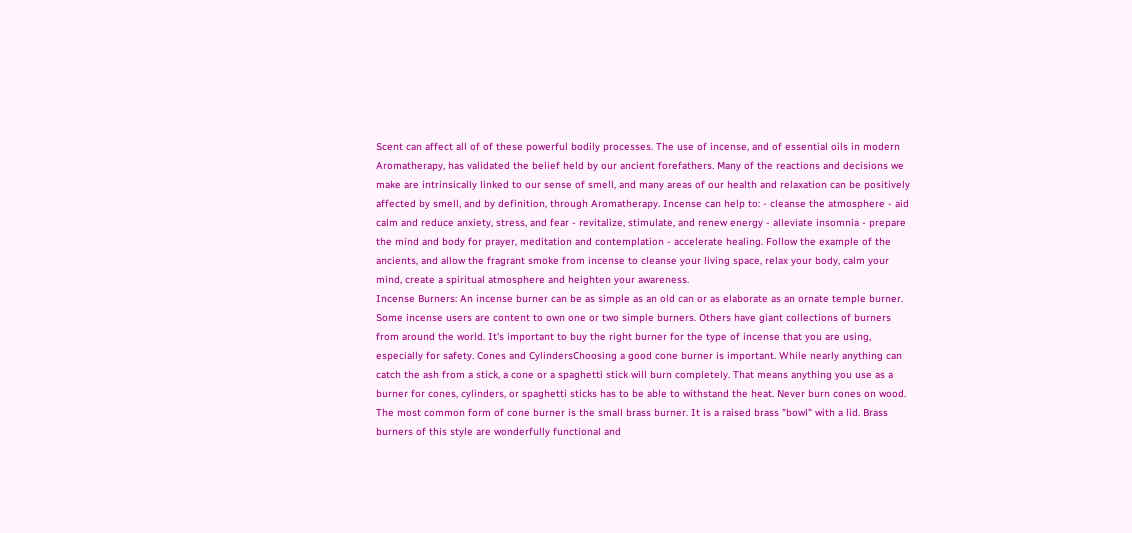Scent can affect all of of these powerful bodily processes. The use of incense, and of essential oils in modern Aromatherapy, has validated the belief held by our ancient forefathers. Many of the reactions and decisions we make are intrinsically linked to our sense of smell, and many areas of our health and relaxation can be positively affected by smell, and by definition, through Aromatherapy. Incense can help to: - cleanse the atmosphere - aid calm and reduce anxiety, stress, and fear - revitalize, stimulate, and renew energy - alleviate insomnia - prepare the mind and body for prayer, meditation and contemplation - accelerate healing. Follow the example of the ancients, and allow the fragrant smoke from incense to cleanse your living space, relax your body, calm your mind, create a spiritual atmosphere and heighten your awareness.
Incense Burners: An incense burner can be as simple as an old can or as elaborate as an ornate temple burner. Some incense users are content to own one or two simple burners. Others have giant collections of burners from around the world. It's important to buy the right burner for the type of incense that you are using, especially for safety. Cones and CylindersChoosing a good cone burner is important. While nearly anything can catch the ash from a stick, a cone or a spaghetti stick will burn completely. That means anything you use as a burner for cones, cylinders, or spaghetti sticks has to be able to withstand the heat. Never burn cones on wood. The most common form of cone burner is the small brass burner. It is a raised brass "bowl" with a lid. Brass burners of this style are wonderfully functional and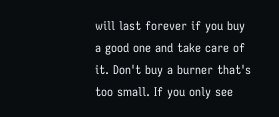will last forever if you buy a good one and take care of it. Don't buy a burner that's too small. If you only see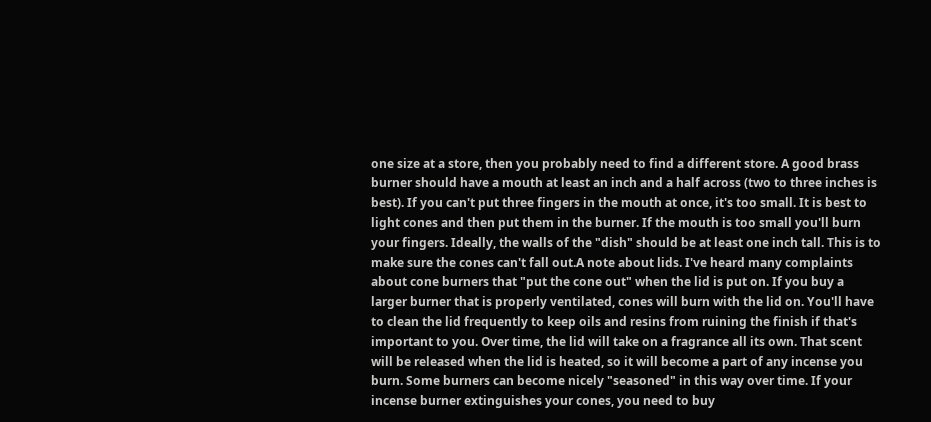one size at a store, then you probably need to find a different store. A good brass burner should have a mouth at least an inch and a half across (two to three inches is best). If you can't put three fingers in the mouth at once, it's too small. It is best to light cones and then put them in the burner. If the mouth is too small you'll burn your fingers. Ideally, the walls of the "dish" should be at least one inch tall. This is to make sure the cones can't fall out.A note about lids. I've heard many complaints about cone burners that "put the cone out" when the lid is put on. If you buy a larger burner that is properly ventilated, cones will burn with the lid on. You'll have to clean the lid frequently to keep oils and resins from ruining the finish if that's important to you. Over time, the lid will take on a fragrance all its own. That scent will be released when the lid is heated, so it will become a part of any incense you burn. Some burners can become nicely "seasoned" in this way over time. If your incense burner extinguishes your cones, you need to buy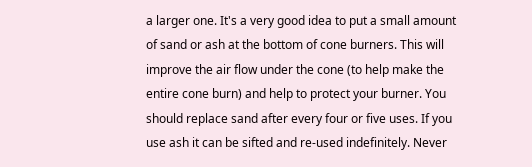a larger one. It's a very good idea to put a small amount of sand or ash at the bottom of cone burners. This will improve the air flow under the cone (to help make the entire cone burn) and help to protect your burner. You should replace sand after every four or five uses. If you use ash it can be sifted and re-used indefinitely. Never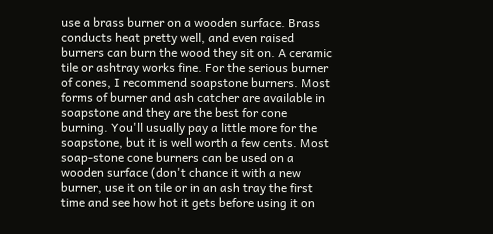use a brass burner on a wooden surface. Brass conducts heat pretty well, and even raised burners can burn the wood they sit on. A ceramic tile or ashtray works fine. For the serious burner of cones, I recommend soapstone burners. Most forms of burner and ash catcher are available in soapstone and they are the best for cone burning. You'll usually pay a little more for the soapstone, but it is well worth a few cents. Most soap-stone cone burners can be used on a wooden surface (don't chance it with a new burner, use it on tile or in an ash tray the first time and see how hot it gets before using it on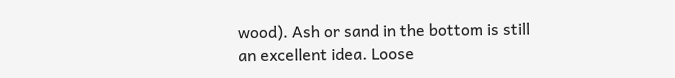wood). Ash or sand in the bottom is still an excellent idea. Loose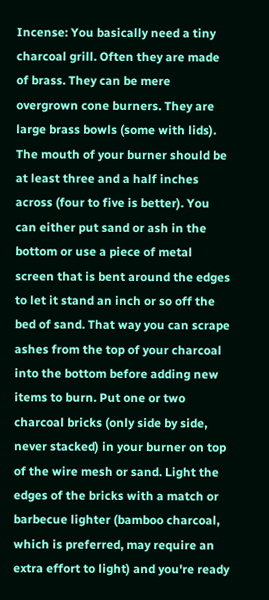Incense: You basically need a tiny charcoal grill. Often they are made of brass. They can be mere overgrown cone burners. They are large brass bowls (some with lids). The mouth of your burner should be at least three and a half inches across (four to five is better). You can either put sand or ash in the bottom or use a piece of metal screen that is bent around the edges to let it stand an inch or so off the bed of sand. That way you can scrape ashes from the top of your charcoal into the bottom before adding new items to burn. Put one or two charcoal bricks (only side by side, never stacked) in your burner on top of the wire mesh or sand. Light the edges of the bricks with a match or barbecue lighter (bamboo charcoal, which is preferred, may require an extra effort to light) and you're ready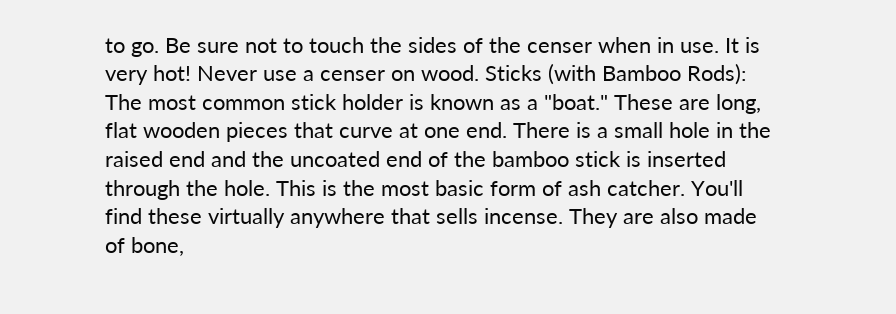to go. Be sure not to touch the sides of the censer when in use. It is very hot! Never use a censer on wood. Sticks (with Bamboo Rods): The most common stick holder is known as a "boat." These are long, flat wooden pieces that curve at one end. There is a small hole in the raised end and the uncoated end of the bamboo stick is inserted through the hole. This is the most basic form of ash catcher. You'll find these virtually anywhere that sells incense. They are also made of bone,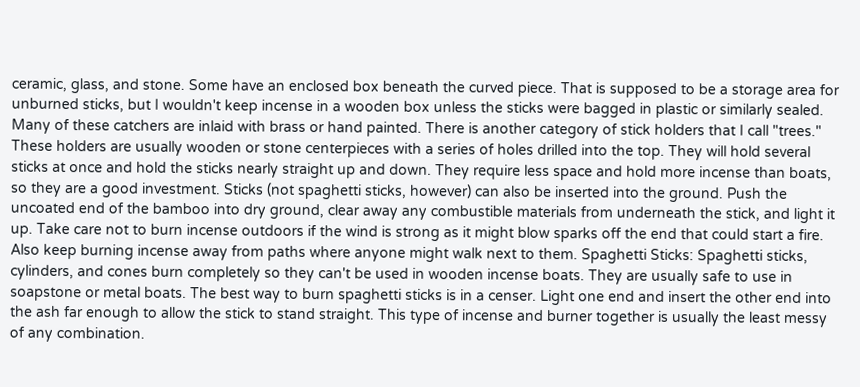ceramic, glass, and stone. Some have an enclosed box beneath the curved piece. That is supposed to be a storage area for unburned sticks, but I wouldn't keep incense in a wooden box unless the sticks were bagged in plastic or similarly sealed. Many of these catchers are inlaid with brass or hand painted. There is another category of stick holders that I call "trees." These holders are usually wooden or stone centerpieces with a series of holes drilled into the top. They will hold several sticks at once and hold the sticks nearly straight up and down. They require less space and hold more incense than boats, so they are a good investment. Sticks (not spaghetti sticks, however) can also be inserted into the ground. Push the uncoated end of the bamboo into dry ground, clear away any combustible materials from underneath the stick, and light it up. Take care not to burn incense outdoors if the wind is strong as it might blow sparks off the end that could start a fire. Also keep burning incense away from paths where anyone might walk next to them. Spaghetti Sticks: Spaghetti sticks, cylinders, and cones burn completely so they can't be used in wooden incense boats. They are usually safe to use in soapstone or metal boats. The best way to burn spaghetti sticks is in a censer. Light one end and insert the other end into the ash far enough to allow the stick to stand straight. This type of incense and burner together is usually the least messy of any combination.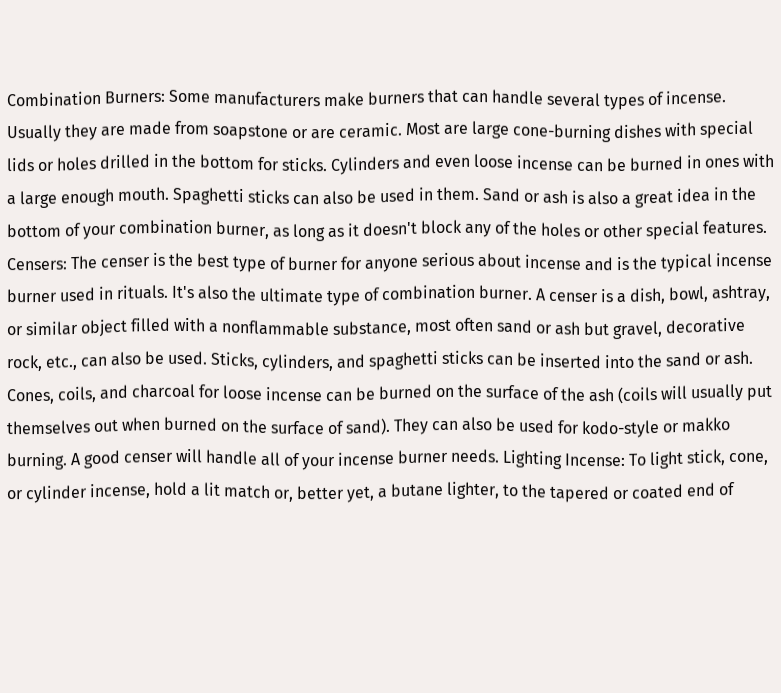Combination Burners: Some manufacturers make burners that can handle several types of incense. Usually they are made from soapstone or are ceramic. Most are large cone-burning dishes with special lids or holes drilled in the bottom for sticks. Cylinders and even loose incense can be burned in ones with a large enough mouth. Spaghetti sticks can also be used in them. Sand or ash is also a great idea in the bottom of your combination burner, as long as it doesn't block any of the holes or other special features. Censers: The censer is the best type of burner for anyone serious about incense and is the typical incense burner used in rituals. It's also the ultimate type of combination burner. A censer is a dish, bowl, ashtray, or similar object filled with a nonflammable substance, most often sand or ash but gravel, decorative rock, etc., can also be used. Sticks, cylinders, and spaghetti sticks can be inserted into the sand or ash. Cones, coils, and charcoal for loose incense can be burned on the surface of the ash (coils will usually put themselves out when burned on the surface of sand). They can also be used for kodo-style or makko burning. A good censer will handle all of your incense burner needs. Lighting Incense: To light stick, cone, or cylinder incense, hold a lit match or, better yet, a butane lighter, to the tapered or coated end of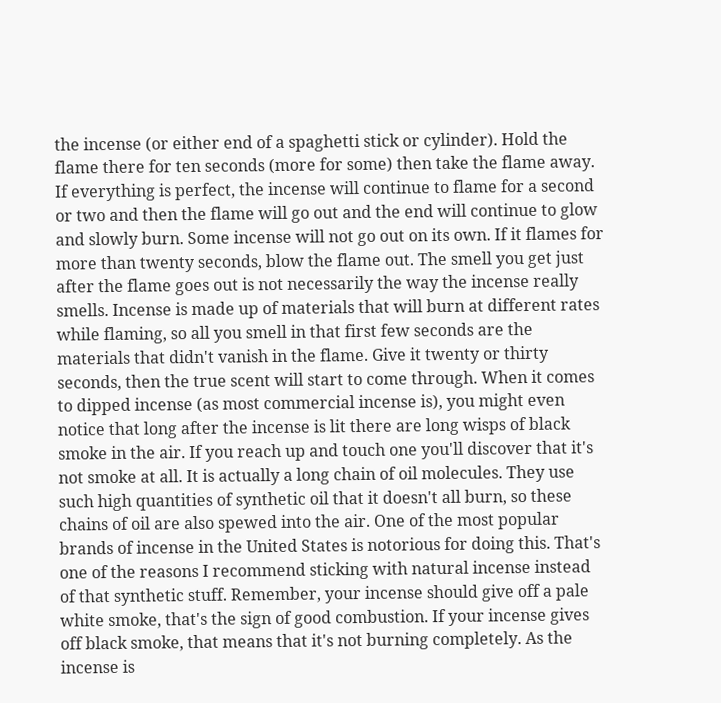the incense (or either end of a spaghetti stick or cylinder). Hold the flame there for ten seconds (more for some) then take the flame away. If everything is perfect, the incense will continue to flame for a second or two and then the flame will go out and the end will continue to glow and slowly burn. Some incense will not go out on its own. If it flames for more than twenty seconds, blow the flame out. The smell you get just after the flame goes out is not necessarily the way the incense really smells. Incense is made up of materials that will burn at different rates while flaming, so all you smell in that first few seconds are the materials that didn't vanish in the flame. Give it twenty or thirty seconds, then the true scent will start to come through. When it comes to dipped incense (as most commercial incense is), you might even notice that long after the incense is lit there are long wisps of black smoke in the air. If you reach up and touch one you'll discover that it's not smoke at all. It is actually a long chain of oil molecules. They use such high quantities of synthetic oil that it doesn't all burn, so these chains of oil are also spewed into the air. One of the most popular brands of incense in the United States is notorious for doing this. That's one of the reasons I recommend sticking with natural incense instead of that synthetic stuff. Remember, your incense should give off a pale white smoke, that's the sign of good combustion. If your incense gives off black smoke, that means that it's not burning completely. As the incense is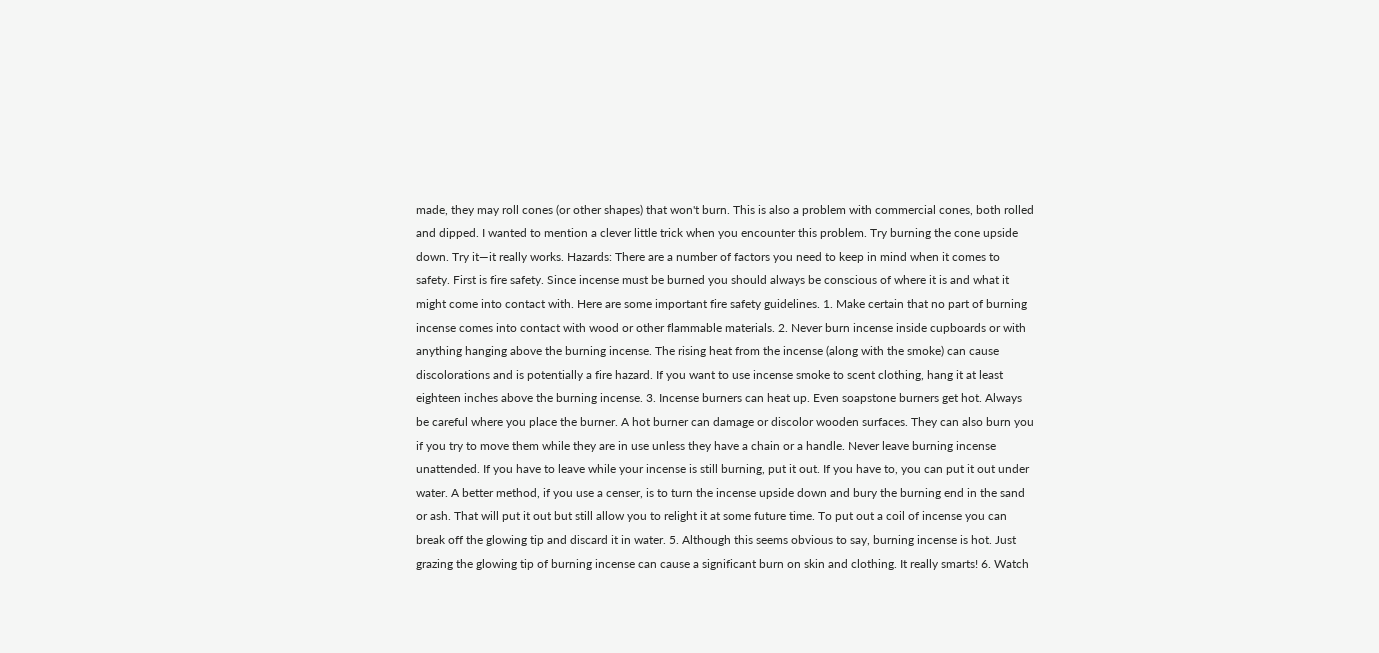made, they may roll cones (or other shapes) that won't burn. This is also a problem with commercial cones, both rolled and dipped. I wanted to mention a clever little trick when you encounter this problem. Try burning the cone upside down. Try it—it really works. Hazards: There are a number of factors you need to keep in mind when it comes to safety. First is fire safety. Since incense must be burned you should always be conscious of where it is and what it might come into contact with. Here are some important fire safety guidelines. 1. Make certain that no part of burning incense comes into contact with wood or other flammable materials. 2. Never burn incense inside cupboards or with anything hanging above the burning incense. The rising heat from the incense (along with the smoke) can cause discolorations and is potentially a fire hazard. If you want to use incense smoke to scent clothing, hang it at least eighteen inches above the burning incense. 3. Incense burners can heat up. Even soapstone burners get hot. Always be careful where you place the burner. A hot burner can damage or discolor wooden surfaces. They can also burn you if you try to move them while they are in use unless they have a chain or a handle. Never leave burning incense unattended. If you have to leave while your incense is still burning, put it out. If you have to, you can put it out under water. A better method, if you use a censer, is to turn the incense upside down and bury the burning end in the sand or ash. That will put it out but still allow you to relight it at some future time. To put out a coil of incense you can break off the glowing tip and discard it in water. 5. Although this seems obvious to say, burning incense is hot. Just grazing the glowing tip of burning incense can cause a significant burn on skin and clothing. It really smarts! 6. Watch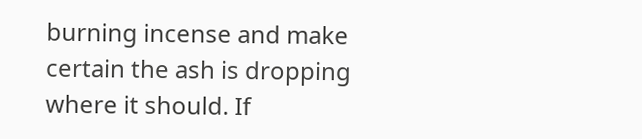burning incense and make certain the ash is dropping where it should. If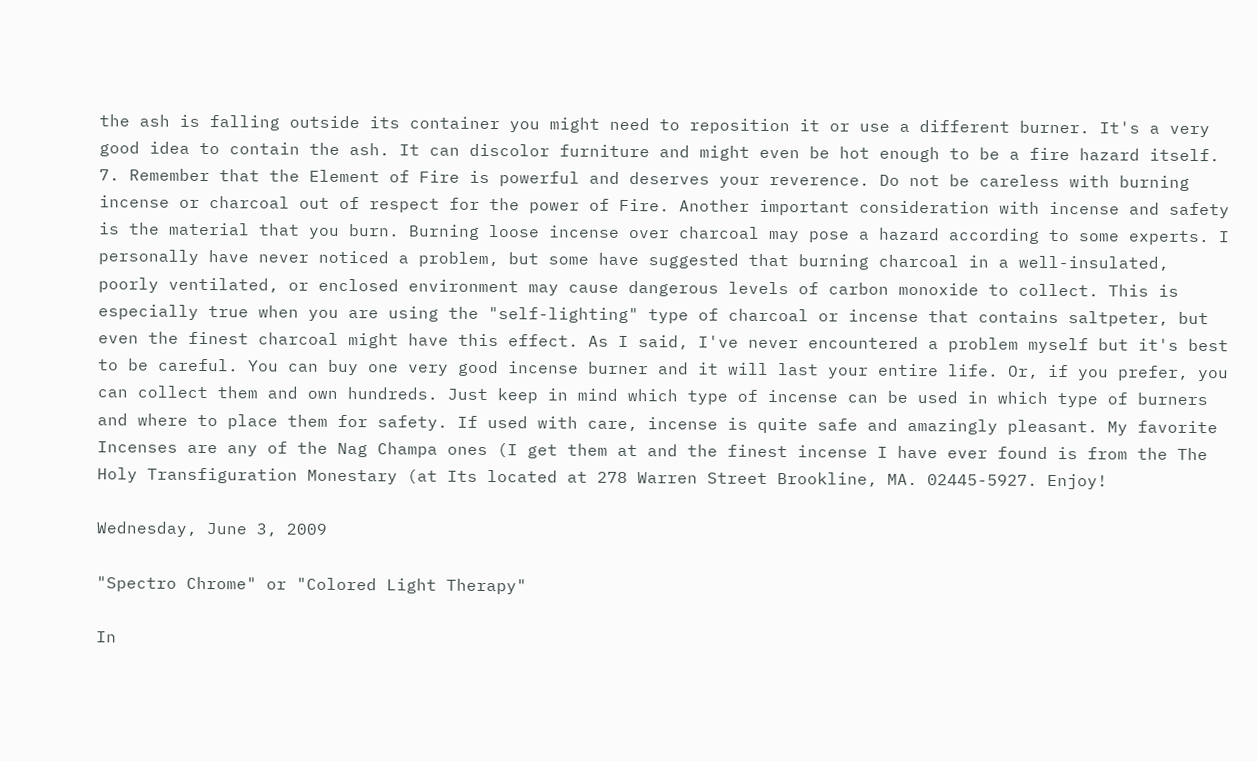the ash is falling outside its container you might need to reposition it or use a different burner. It's a very good idea to contain the ash. It can discolor furniture and might even be hot enough to be a fire hazard itself. 7. Remember that the Element of Fire is powerful and deserves your reverence. Do not be careless with burning incense or charcoal out of respect for the power of Fire. Another important consideration with incense and safety is the material that you burn. Burning loose incense over charcoal may pose a hazard according to some experts. I personally have never noticed a problem, but some have suggested that burning charcoal in a well-insulated, poorly ventilated, or enclosed environment may cause dangerous levels of carbon monoxide to collect. This is especially true when you are using the "self-lighting" type of charcoal or incense that contains saltpeter, but even the finest charcoal might have this effect. As I said, I've never encountered a problem myself but it's best to be careful. You can buy one very good incense burner and it will last your entire life. Or, if you prefer, you can collect them and own hundreds. Just keep in mind which type of incense can be used in which type of burners and where to place them for safety. If used with care, incense is quite safe and amazingly pleasant. My favorite Incenses are any of the Nag Champa ones (I get them at and the finest incense I have ever found is from the The Holy Transfiguration Monestary (at Its located at 278 Warren Street Brookline, MA. 02445-5927. Enjoy!

Wednesday, June 3, 2009

"Spectro Chrome" or "Colored Light Therapy"

In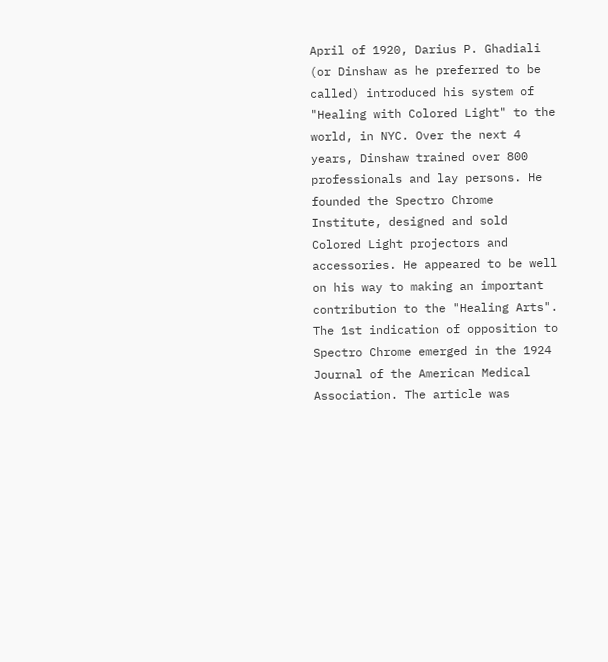April of 1920, Darius P. Ghadiali (or Dinshaw as he preferred to be called) introduced his system of "Healing with Colored Light" to the world, in NYC. Over the next 4 years, Dinshaw trained over 800 professionals and lay persons. He founded the Spectro Chrome Institute, designed and sold Colored Light projectors and accessories. He appeared to be well on his way to making an important contribution to the "Healing Arts". The 1st indication of opposition to Spectro Chrome emerged in the 1924 Journal of the American Medical Association. The article was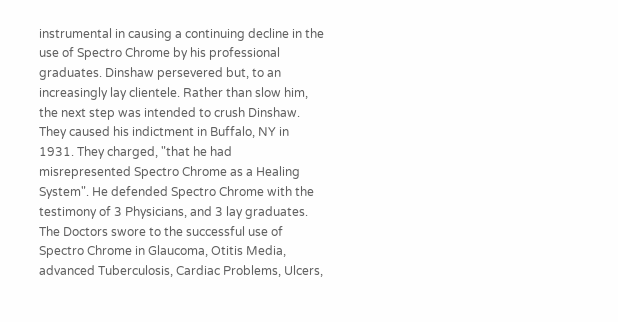instrumental in causing a continuing decline in the use of Spectro Chrome by his professional graduates. Dinshaw persevered but, to an increasingly lay clientele. Rather than slow him, the next step was intended to crush Dinshaw. They caused his indictment in Buffalo, NY in 1931. They charged, "that he had misrepresented Spectro Chrome as a Healing System". He defended Spectro Chrome with the testimony of 3 Physicians, and 3 lay graduates. The Doctors swore to the successful use of Spectro Chrome in Glaucoma, Otitis Media, advanced Tuberculosis, Cardiac Problems, Ulcers,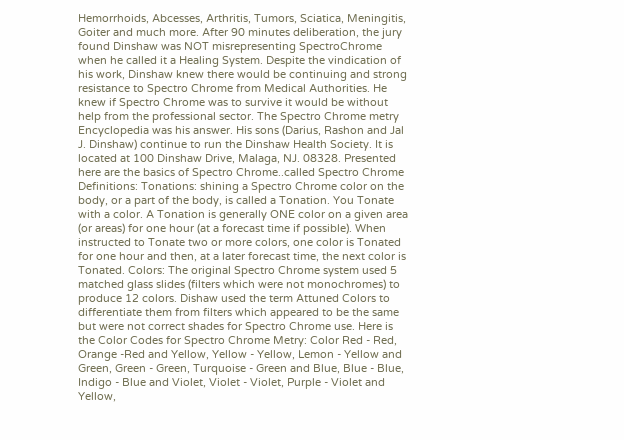Hemorrhoids, Abcesses, Arthritis, Tumors, Sciatica, Meningitis, Goiter and much more. After 90 minutes deliberation, the jury found Dinshaw was NOT misrepresenting SpectroChrome when he called it a Healing System. Despite the vindication of his work, Dinshaw knew there would be continuing and strong resistance to Spectro Chrome from Medical Authorities. He knew if Spectro Chrome was to survive it would be without help from the professional sector. The Spectro Chrome metry Encyclopedia was his answer. His sons (Darius, Rashon and Jal J. Dinshaw) continue to run the Dinshaw Health Society. It is located at 100 Dinshaw Drive, Malaga, NJ. 08328. Presented here are the basics of Spectro Chrome..called Spectro Chrome Definitions: Tonations: shining a Spectro Chrome color on the body, or a part of the body, is called a Tonation. You Tonate with a color. A Tonation is generally ONE color on a given area (or areas) for one hour (at a forecast time if possible). When instructed to Tonate two or more colors, one color is Tonated for one hour and then, at a later forecast time, the next color is Tonated. Colors: The original Spectro Chrome system used 5 matched glass slides (filters which were not monochromes) to produce 12 colors. Dishaw used the term Attuned Colors to differentiate them from filters which appeared to be the same but were not correct shades for Spectro Chrome use. Here is the Color Codes for Spectro Chrome Metry: Color Red - Red, Orange -Red and Yellow, Yellow - Yellow, Lemon - Yellow and Green, Green - Green, Turquoise - Green and Blue, Blue - Blue, Indigo - Blue and Violet, Violet - Violet, Purple - Violet and Yellow,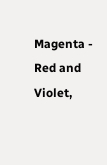Magenta - Red and Violet,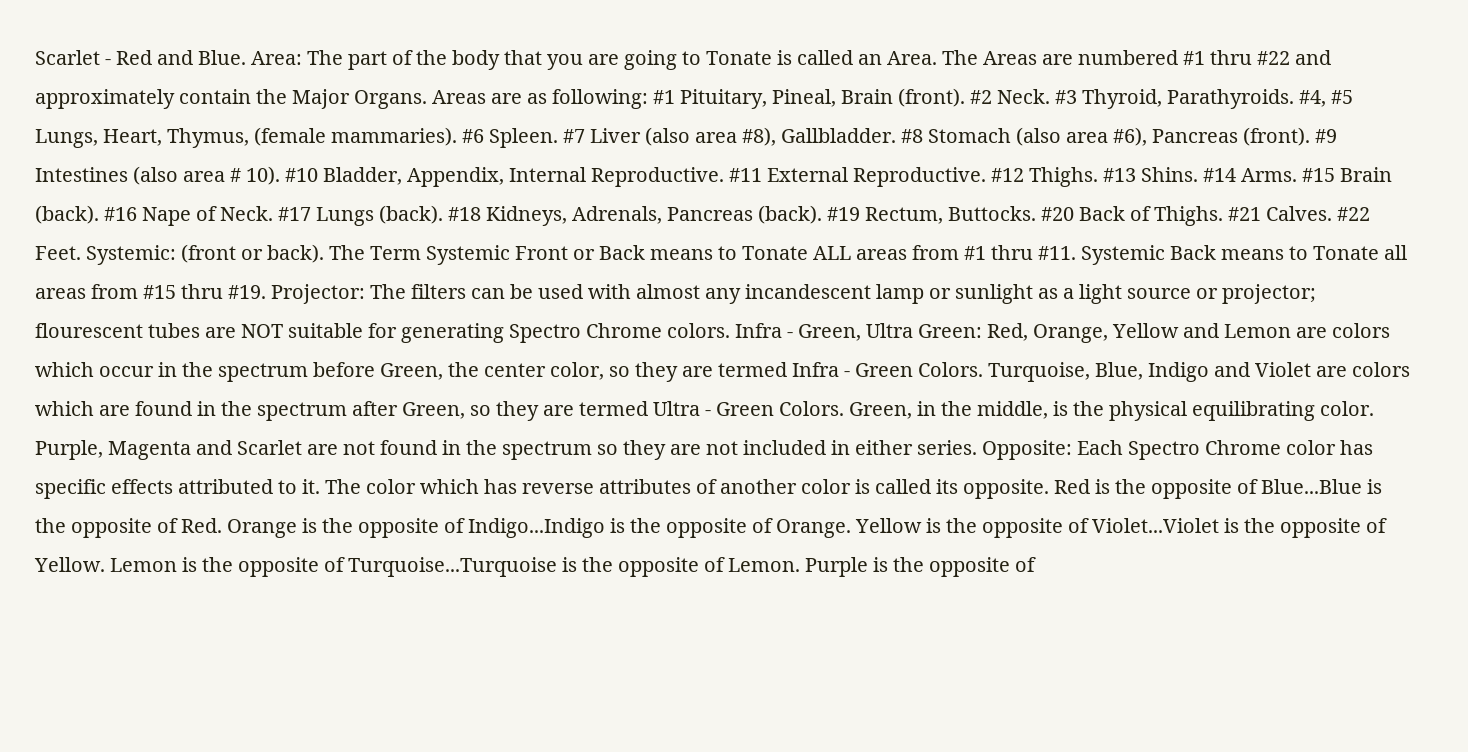Scarlet - Red and Blue. Area: The part of the body that you are going to Tonate is called an Area. The Areas are numbered #1 thru #22 and approximately contain the Major Organs. Areas are as following: #1 Pituitary, Pineal, Brain (front). #2 Neck. #3 Thyroid, Parathyroids. #4, #5 Lungs, Heart, Thymus, (female mammaries). #6 Spleen. #7 Liver (also area #8), Gallbladder. #8 Stomach (also area #6), Pancreas (front). #9 Intestines (also area # 10). #10 Bladder, Appendix, Internal Reproductive. #11 External Reproductive. #12 Thighs. #13 Shins. #14 Arms. #15 Brain (back). #16 Nape of Neck. #17 Lungs (back). #18 Kidneys, Adrenals, Pancreas (back). #19 Rectum, Buttocks. #20 Back of Thighs. #21 Calves. #22 Feet. Systemic: (front or back). The Term Systemic Front or Back means to Tonate ALL areas from #1 thru #11. Systemic Back means to Tonate all areas from #15 thru #19. Projector: The filters can be used with almost any incandescent lamp or sunlight as a light source or projector; flourescent tubes are NOT suitable for generating Spectro Chrome colors. Infra - Green, Ultra Green: Red, Orange, Yellow and Lemon are colors which occur in the spectrum before Green, the center color, so they are termed Infra - Green Colors. Turquoise, Blue, Indigo and Violet are colors which are found in the spectrum after Green, so they are termed Ultra - Green Colors. Green, in the middle, is the physical equilibrating color. Purple, Magenta and Scarlet are not found in the spectrum so they are not included in either series. Opposite: Each Spectro Chrome color has specific effects attributed to it. The color which has reverse attributes of another color is called its opposite. Red is the opposite of Blue...Blue is the opposite of Red. Orange is the opposite of Indigo...Indigo is the opposite of Orange. Yellow is the opposite of Violet...Violet is the opposite of Yellow. Lemon is the opposite of Turquoise...Turquoise is the opposite of Lemon. Purple is the opposite of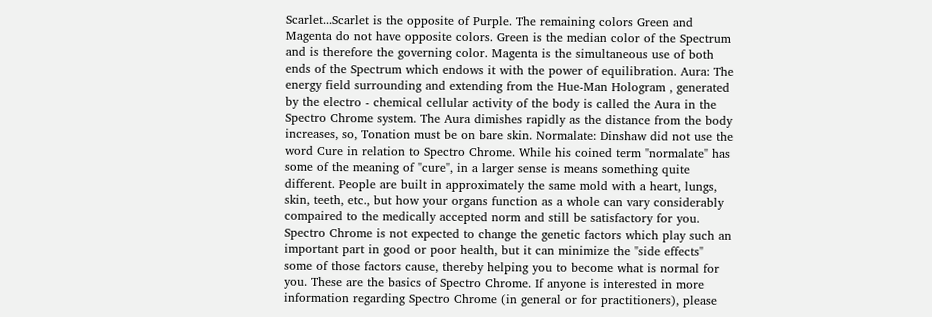Scarlet...Scarlet is the opposite of Purple. The remaining colors Green and Magenta do not have opposite colors. Green is the median color of the Spectrum and is therefore the governing color. Magenta is the simultaneous use of both ends of the Spectrum which endows it with the power of equilibration. Aura: The energy field surrounding and extending from the Hue-Man Hologram , generated by the electro - chemical cellular activity of the body is called the Aura in the Spectro Chrome system. The Aura dimishes rapidly as the distance from the body increases, so, Tonation must be on bare skin. Normalate: Dinshaw did not use the word Cure in relation to Spectro Chrome. While his coined term "normalate" has some of the meaning of "cure", in a larger sense is means something quite different. People are built in approximately the same mold with a heart, lungs, skin, teeth, etc., but how your organs function as a whole can vary considerably compaired to the medically accepted norm and still be satisfactory for you. Spectro Chrome is not expected to change the genetic factors which play such an important part in good or poor health, but it can minimize the "side effects" some of those factors cause, thereby helping you to become what is normal for you. These are the basics of Spectro Chrome. If anyone is interested in more information regarding Spectro Chrome (in general or for practitioners), please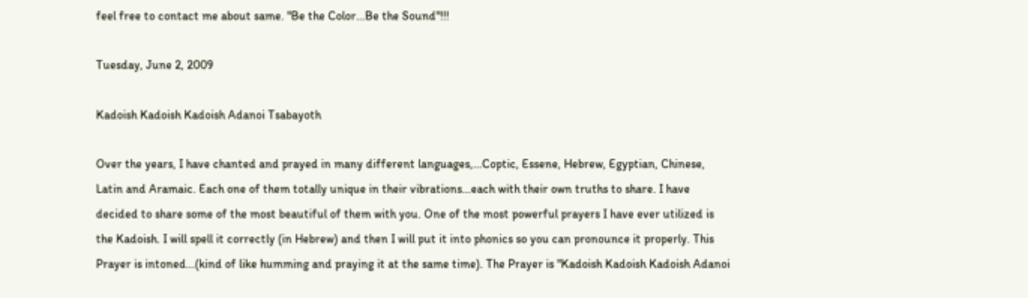feel free to contact me about same. "Be the Color...Be the Sound"!!!

Tuesday, June 2, 2009

Kadoish Kadoish Kadoish Adanoi Tsabayoth

Over the years, I have chanted and prayed in many different languages,...Coptic, Essene, Hebrew, Egyptian, Chinese, Latin and Aramaic. Each one of them totally unique in their vibrations...each with their own truths to share. I have decided to share some of the most beautiful of them with you. One of the most powerful prayers I have ever utilized is the Kadoish. I will spell it correctly (in Hebrew) and then I will put it into phonics so you can pronounce it properly. This Prayer is intoned...(kind of like humming and praying it at the same time). The Prayer is "Kadoish Kadoish Kadoish Adanoi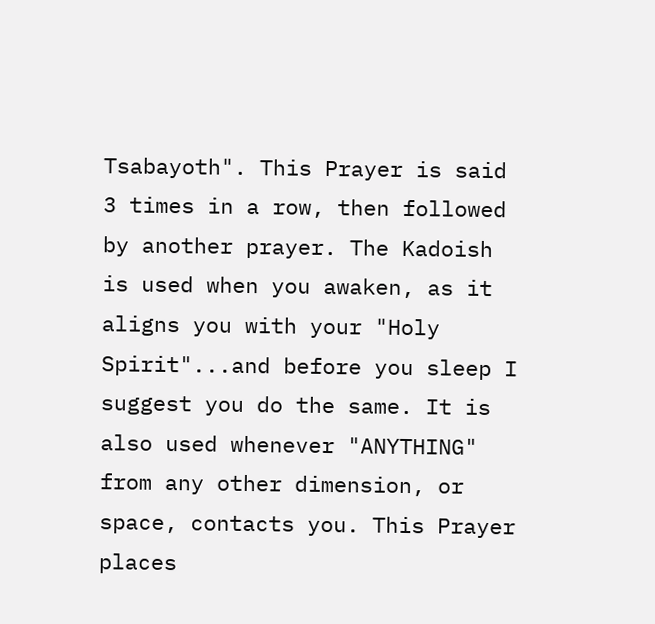Tsabayoth". This Prayer is said 3 times in a row, then followed by another prayer. The Kadoish is used when you awaken, as it aligns you with your "Holy Spirit"...and before you sleep I suggest you do the same. It is also used whenever "ANYTHING" from any other dimension, or space, contacts you. This Prayer places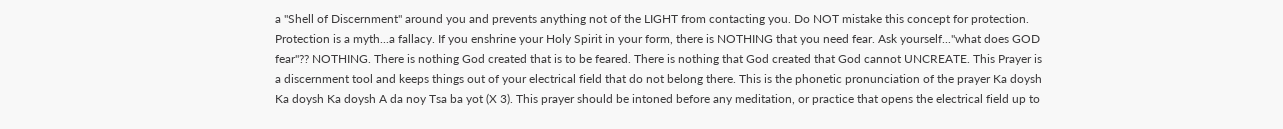a "Shell of Discernment" around you and prevents anything not of the LIGHT from contacting you. Do NOT mistake this concept for protection. Protection is a myth...a fallacy. If you enshrine your Holy Spirit in your form, there is NOTHING that you need fear. Ask yourself..."what does GOD fear"?? NOTHING. There is nothing God created that is to be feared. There is nothing that God created that God cannot UNCREATE. This Prayer is a discernment tool and keeps things out of your electrical field that do not belong there. This is the phonetic pronunciation of the prayer Ka doysh Ka doysh Ka doysh A da noy Tsa ba yot (X 3). This prayer should be intoned before any meditation, or practice that opens the electrical field up to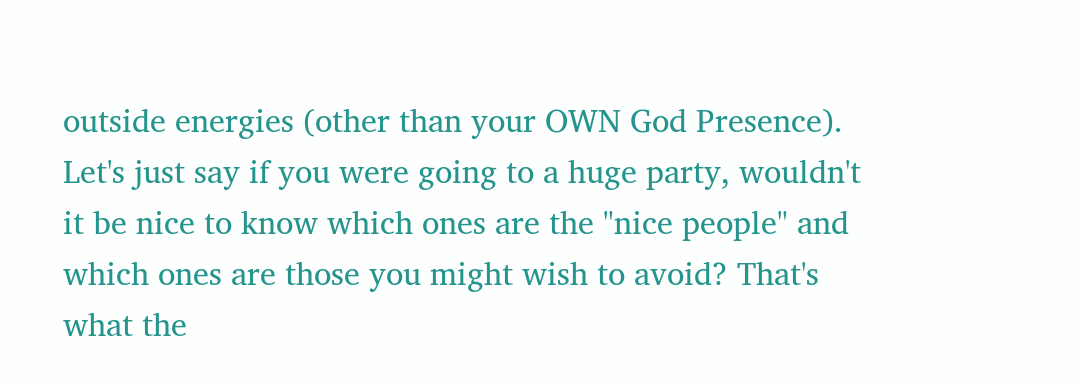outside energies (other than your OWN God Presence). Let's just say if you were going to a huge party, wouldn't it be nice to know which ones are the "nice people" and which ones are those you might wish to avoid? That's what the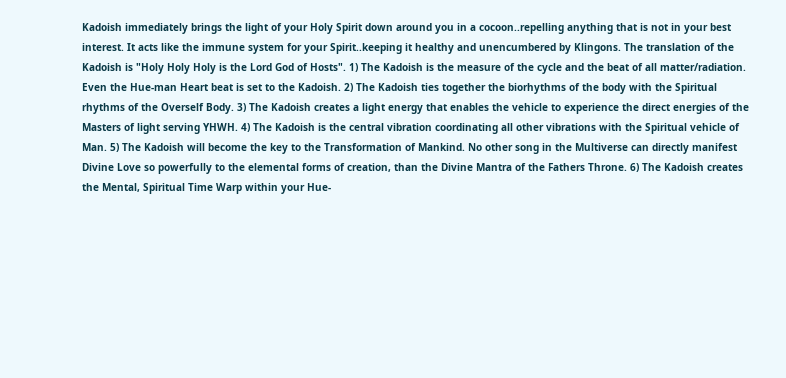Kadoish immediately brings the light of your Holy Spirit down around you in a cocoon..repelling anything that is not in your best interest. It acts like the immune system for your Spirit..keeping it healthy and unencumbered by Klingons. The translation of the Kadoish is "Holy Holy Holy is the Lord God of Hosts". 1) The Kadoish is the measure of the cycle and the beat of all matter/radiation. Even the Hue-man Heart beat is set to the Kadoish. 2) The Kadoish ties together the biorhythms of the body with the Spiritual rhythms of the Overself Body. 3) The Kadoish creates a light energy that enables the vehicle to experience the direct energies of the Masters of light serving YHWH. 4) The Kadoish is the central vibration coordinating all other vibrations with the Spiritual vehicle of Man. 5) The Kadoish will become the key to the Transformation of Mankind. No other song in the Multiverse can directly manifest Divine Love so powerfully to the elemental forms of creation, than the Divine Mantra of the Fathers Throne. 6) The Kadoish creates the Mental, Spiritual Time Warp within your Hue-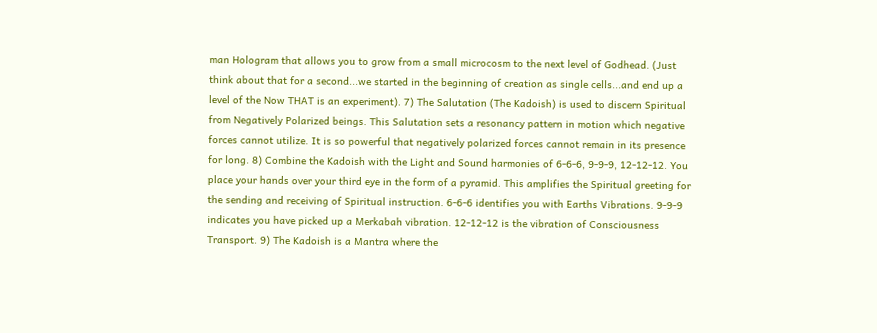man Hologram that allows you to grow from a small microcosm to the next level of Godhead. (Just think about that for a second...we started in the beginning of creation as single cells...and end up a level of the Now THAT is an experiment). 7) The Salutation (The Kadoish) is used to discern Spiritual from Negatively Polarized beings. This Salutation sets a resonancy pattern in motion which negative forces cannot utilize. It is so powerful that negatively polarized forces cannot remain in its presence for long. 8) Combine the Kadoish with the Light and Sound harmonies of 6-6-6, 9-9-9, 12-12-12. You place your hands over your third eye in the form of a pyramid. This amplifies the Spiritual greeting for the sending and receiving of Spiritual instruction. 6-6-6 identifies you with Earths Vibrations. 9-9-9 indicates you have picked up a Merkabah vibration. 12-12-12 is the vibration of Consciousness Transport. 9) The Kadoish is a Mantra where the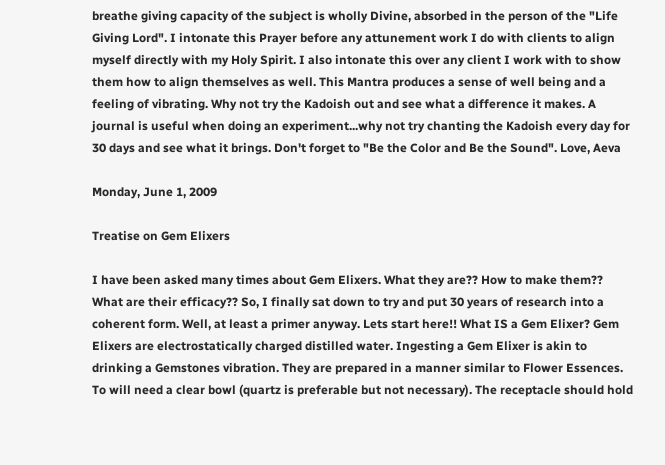breathe giving capacity of the subject is wholly Divine, absorbed in the person of the "Life Giving Lord". I intonate this Prayer before any attunement work I do with clients to align myself directly with my Holy Spirit. I also intonate this over any client I work with to show them how to align themselves as well. This Mantra produces a sense of well being and a feeling of vibrating. Why not try the Kadoish out and see what a difference it makes. A journal is useful when doing an experiment...why not try chanting the Kadoish every day for 30 days and see what it brings. Don't forget to "Be the Color and Be the Sound". Love, Aeva

Monday, June 1, 2009

Treatise on Gem Elixers

I have been asked many times about Gem Elixers. What they are?? How to make them?? What are their efficacy?? So, I finally sat down to try and put 30 years of research into a coherent form. Well, at least a primer anyway. Lets start here!! What IS a Gem Elixer? Gem Elixers are electrostatically charged distilled water. Ingesting a Gem Elixer is akin to drinking a Gemstones vibration. They are prepared in a manner similar to Flower Essences. To will need a clear bowl (quartz is preferable but not necessary). The receptacle should hold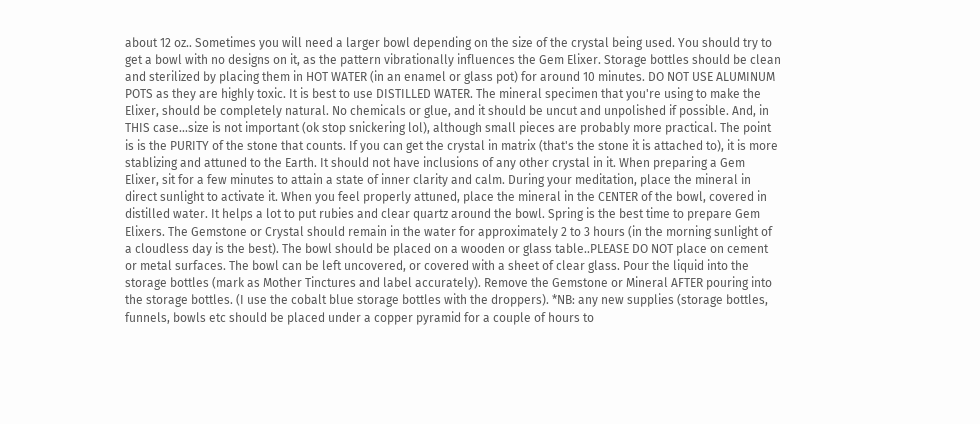about 12 oz.. Sometimes you will need a larger bowl depending on the size of the crystal being used. You should try to get a bowl with no designs on it, as the pattern vibrationally influences the Gem Elixer. Storage bottles should be clean and sterilized by placing them in HOT WATER (in an enamel or glass pot) for around 10 minutes. DO NOT USE ALUMINUM POTS as they are highly toxic. It is best to use DISTILLED WATER. The mineral specimen that you're using to make the Elixer, should be completely natural. No chemicals or glue, and it should be uncut and unpolished if possible. And, in THIS case...size is not important (ok stop snickering lol), although small pieces are probably more practical. The point is is the PURITY of the stone that counts. If you can get the crystal in matrix (that's the stone it is attached to), it is more stablizing and attuned to the Earth. It should not have inclusions of any other crystal in it. When preparing a Gem Elixer, sit for a few minutes to attain a state of inner clarity and calm. During your meditation, place the mineral in direct sunlight to activate it. When you feel properly attuned, place the mineral in the CENTER of the bowl, covered in distilled water. It helps a lot to put rubies and clear quartz around the bowl. Spring is the best time to prepare Gem Elixers. The Gemstone or Crystal should remain in the water for approximately 2 to 3 hours (in the morning sunlight of a cloudless day is the best). The bowl should be placed on a wooden or glass table..PLEASE DO NOT place on cement or metal surfaces. The bowl can be left uncovered, or covered with a sheet of clear glass. Pour the liquid into the storage bottles (mark as Mother Tinctures and label accurately). Remove the Gemstone or Mineral AFTER pouring into the storage bottles. (I use the cobalt blue storage bottles with the droppers). *NB: any new supplies (storage bottles, funnels, bowls etc should be placed under a copper pyramid for a couple of hours to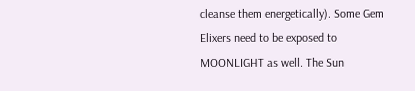cleanse them energetically). Some Gem Elixers need to be exposed to MOONLIGHT as well. The Sun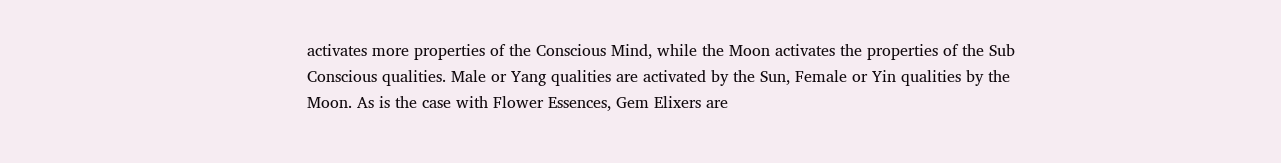activates more properties of the Conscious Mind, while the Moon activates the properties of the Sub Conscious qualities. Male or Yang qualities are activated by the Sun, Female or Yin qualities by the Moon. As is the case with Flower Essences, Gem Elixers are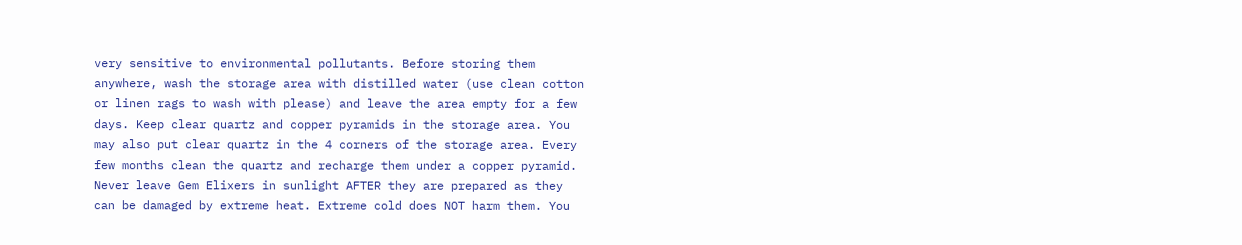very sensitive to environmental pollutants. Before storing them anywhere, wash the storage area with distilled water (use clean cotton or linen rags to wash with please) and leave the area empty for a few days. Keep clear quartz and copper pyramids in the storage area. You may also put clear quartz in the 4 corners of the storage area. Every few months clean the quartz and recharge them under a copper pyramid. Never leave Gem Elixers in sunlight AFTER they are prepared as they can be damaged by extreme heat. Extreme cold does NOT harm them. You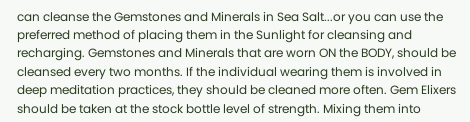can cleanse the Gemstones and Minerals in Sea Salt...or you can use the preferred method of placing them in the Sunlight for cleansing and recharging. Gemstones and Minerals that are worn ON the BODY, should be cleansed every two months. If the individual wearing them is involved in deep meditation practices, they should be cleaned more often. Gem Elixers should be taken at the stock bottle level of strength. Mixing them into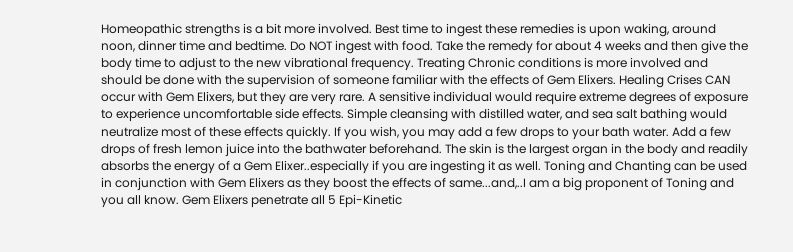Homeopathic strengths is a bit more involved. Best time to ingest these remedies is upon waking, around noon, dinner time and bedtime. Do NOT ingest with food. Take the remedy for about 4 weeks and then give the body time to adjust to the new vibrational frequency. Treating Chronic conditions is more involved and should be done with the supervision of someone familiar with the effects of Gem Elixers. Healing Crises CAN occur with Gem Elixers, but they are very rare. A sensitive individual would require extreme degrees of exposure to experience uncomfortable side effects. Simple cleansing with distilled water, and sea salt bathing would neutralize most of these effects quickly. If you wish, you may add a few drops to your bath water. Add a few drops of fresh lemon juice into the bathwater beforehand. The skin is the largest organ in the body and readily absorbs the energy of a Gem Elixer..especially if you are ingesting it as well. Toning and Chanting can be used in conjunction with Gem Elixers as they boost the effects of same...and,..I am a big proponent of Toning and you all know. Gem Elixers penetrate all 5 Epi-Kinetic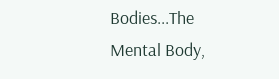Bodies...The Mental Body,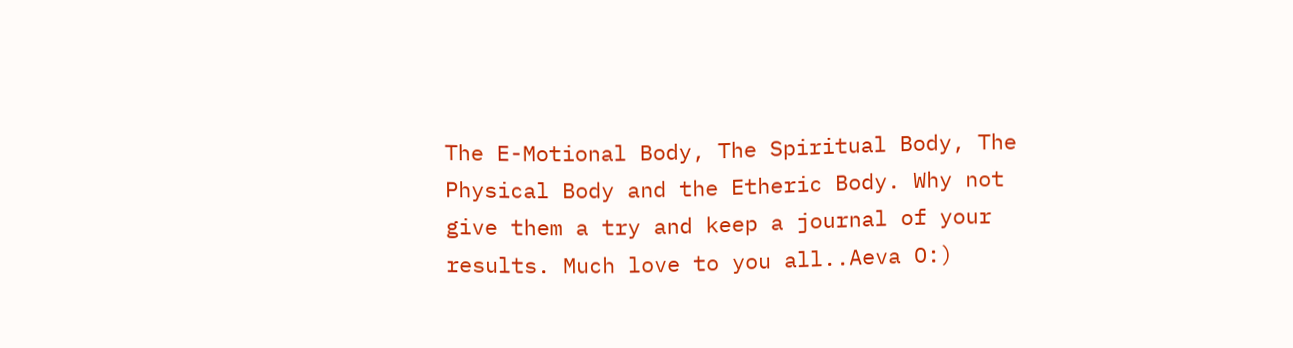The E-Motional Body, The Spiritual Body, The Physical Body and the Etheric Body. Why not give them a try and keep a journal of your results. Much love to you all..Aeva O:)